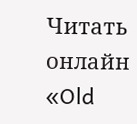Читать онлайн «Old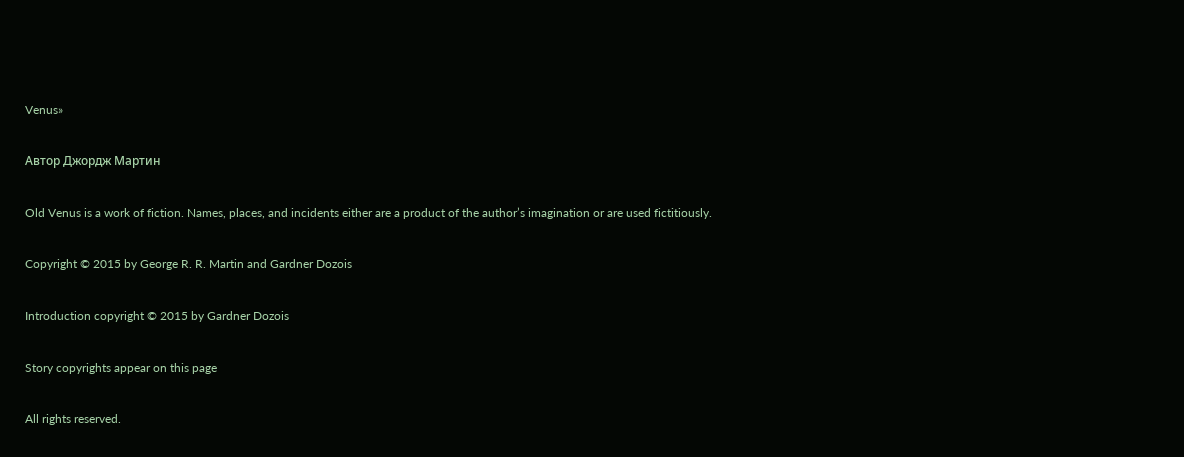Venus»

Автор Джордж Мартин

Old Venus is a work of fiction. Names, places, and incidents either are a product of the author’s imagination or are used fictitiously.

Copyright © 2015 by George R. R. Martin and Gardner Dozois

Introduction copyright © 2015 by Gardner Dozois

Story copyrights appear on this page

All rights reserved.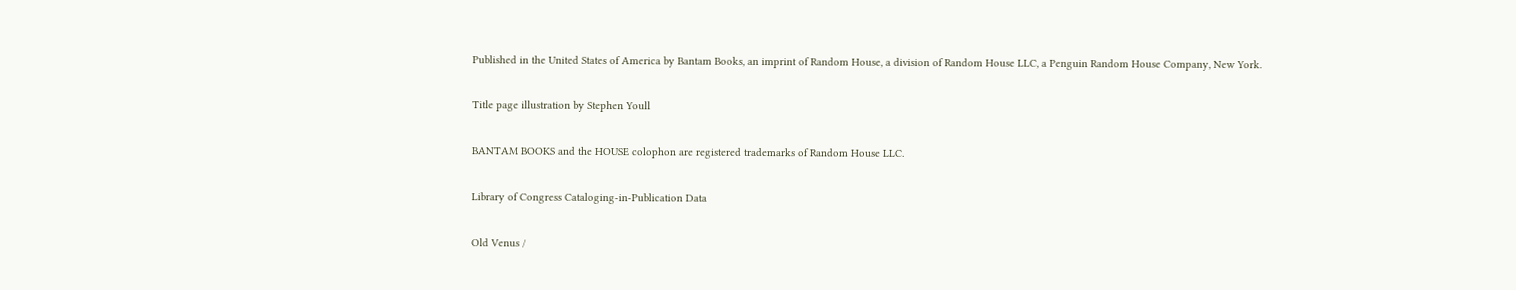Published in the United States of America by Bantam Books, an imprint of Random House, a division of Random House LLC, a Penguin Random House Company, New York.

Title page illustration by Stephen Youll

BANTAM BOOKS and the HOUSE colophon are registered trademarks of Random House LLC.

Library of Congress Cataloging-in-Publication Data

Old Venus /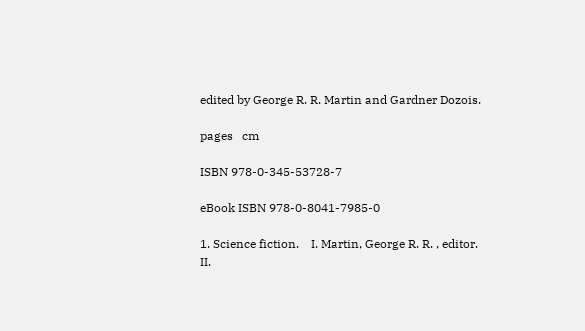edited by George R. R. Martin and Gardner Dozois.

pages   cm

ISBN 978-0-345-53728-7

eBook ISBN 978-0-8041-7985-0

1. Science fiction.    I. Martin, George R. R. , editor.    II.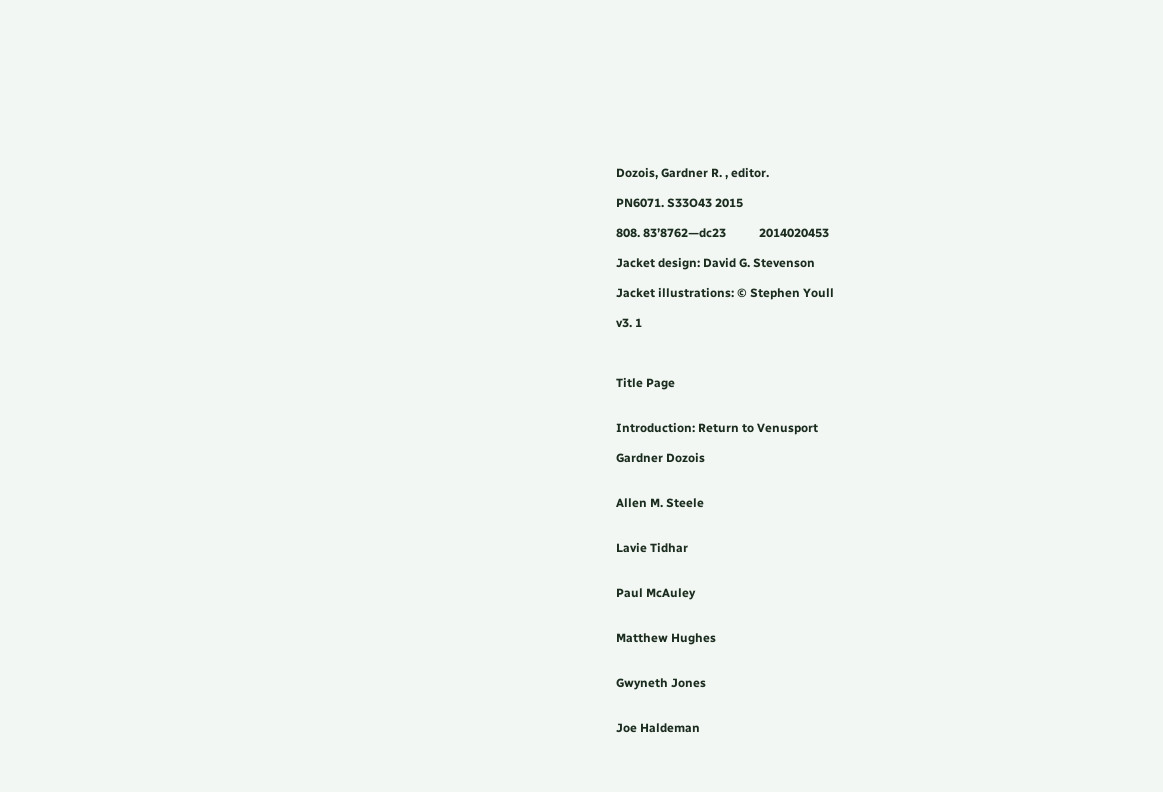Dozois, Gardner R. , editor.

PN6071. S33O43 2015

808. 83’8762—dc23           2014020453

Jacket design: David G. Stevenson

Jacket illustrations: © Stephen Youll

v3. 1



Title Page


Introduction: Return to Venusport

Gardner Dozois


Allen M. Steele


Lavie Tidhar


Paul McAuley


Matthew Hughes


Gwyneth Jones


Joe Haldeman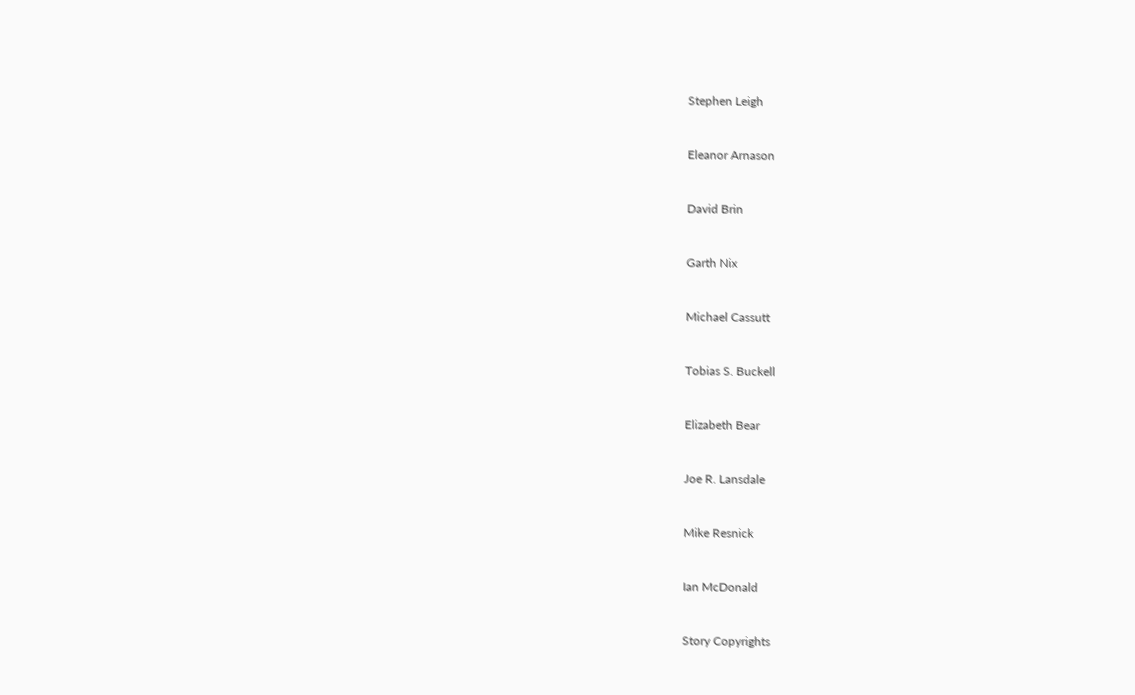Stephen Leigh


Eleanor Arnason


David Brin


Garth Nix


Michael Cassutt


Tobias S. Buckell


Elizabeth Bear


Joe R. Lansdale


Mike Resnick


Ian McDonald


Story Copyrights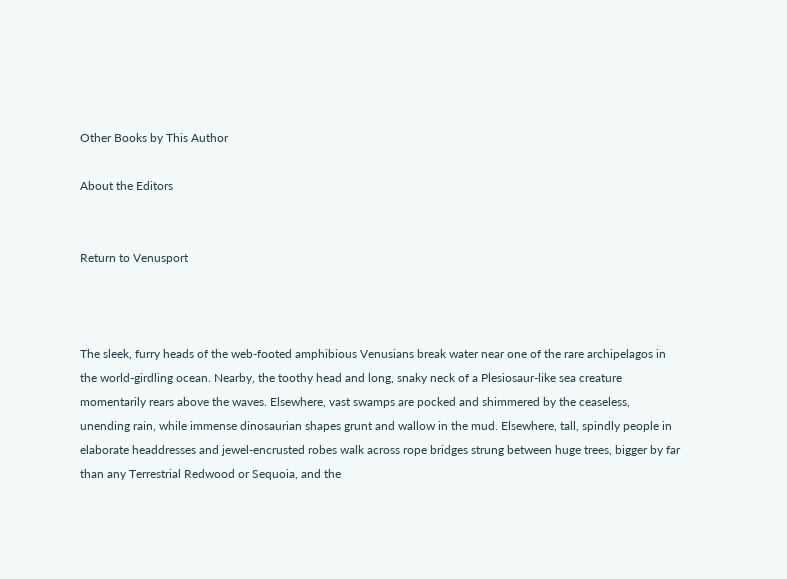Other Books by This Author

About the Editors


Return to Venusport



The sleek, furry heads of the web-footed amphibious Venusians break water near one of the rare archipelagos in the world-girdling ocean. Nearby, the toothy head and long, snaky neck of a Plesiosaur-like sea creature momentarily rears above the waves. Elsewhere, vast swamps are pocked and shimmered by the ceaseless, unending rain, while immense dinosaurian shapes grunt and wallow in the mud. Elsewhere, tall, spindly people in elaborate headdresses and jewel-encrusted robes walk across rope bridges strung between huge trees, bigger by far than any Terrestrial Redwood or Sequoia, and the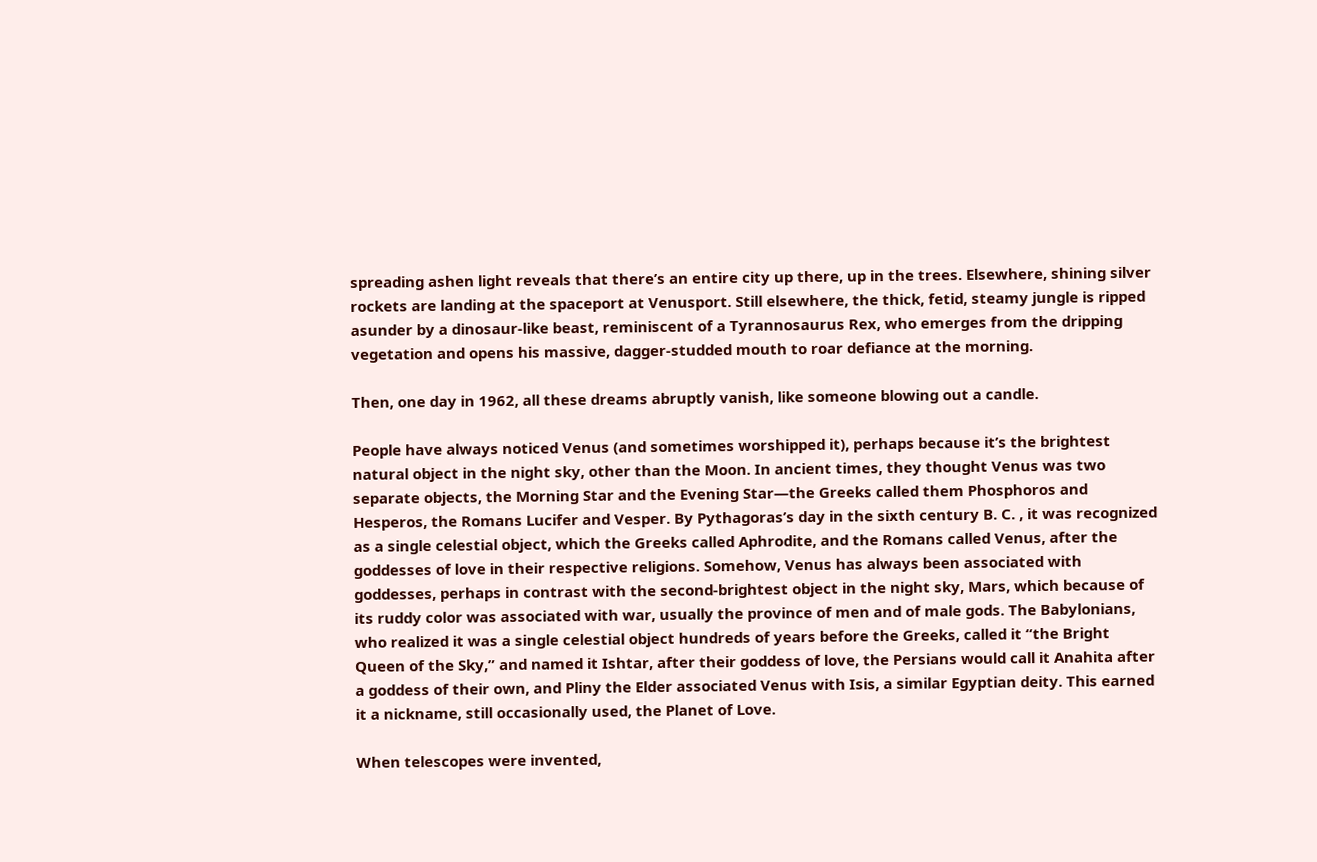spreading ashen light reveals that there’s an entire city up there, up in the trees. Elsewhere, shining silver rockets are landing at the spaceport at Venusport. Still elsewhere, the thick, fetid, steamy jungle is ripped asunder by a dinosaur-like beast, reminiscent of a Tyrannosaurus Rex, who emerges from the dripping vegetation and opens his massive, dagger-studded mouth to roar defiance at the morning.

Then, one day in 1962, all these dreams abruptly vanish, like someone blowing out a candle.

People have always noticed Venus (and sometimes worshipped it), perhaps because it’s the brightest natural object in the night sky, other than the Moon. In ancient times, they thought Venus was two separate objects, the Morning Star and the Evening Star—the Greeks called them Phosphoros and Hesperos, the Romans Lucifer and Vesper. By Pythagoras’s day in the sixth century B. C. , it was recognized as a single celestial object, which the Greeks called Aphrodite, and the Romans called Venus, after the goddesses of love in their respective religions. Somehow, Venus has always been associated with goddesses, perhaps in contrast with the second-brightest object in the night sky, Mars, which because of its ruddy color was associated with war, usually the province of men and of male gods. The Babylonians, who realized it was a single celestial object hundreds of years before the Greeks, called it “the Bright Queen of the Sky,” and named it Ishtar, after their goddess of love, the Persians would call it Anahita after a goddess of their own, and Pliny the Elder associated Venus with Isis, a similar Egyptian deity. This earned it a nickname, still occasionally used, the Planet of Love.

When telescopes were invented,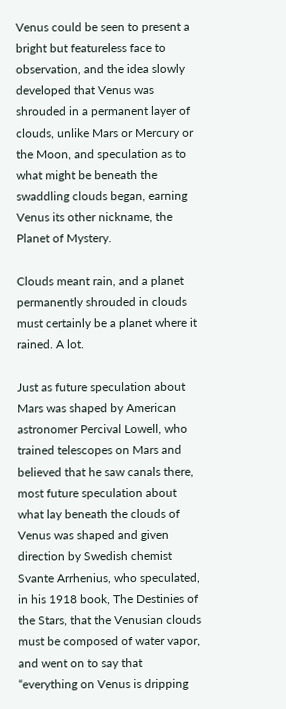Venus could be seen to present a bright but featureless face to observation, and the idea slowly developed that Venus was shrouded in a permanent layer of clouds, unlike Mars or Mercury or the Moon, and speculation as to what might be beneath the swaddling clouds began, earning Venus its other nickname, the Planet of Mystery.

Clouds meant rain, and a planet permanently shrouded in clouds must certainly be a planet where it rained. A lot.

Just as future speculation about Mars was shaped by American astronomer Percival Lowell, who trained telescopes on Mars and believed that he saw canals there, most future speculation about what lay beneath the clouds of Venus was shaped and given direction by Swedish chemist Svante Arrhenius, who speculated, in his 1918 book, The Destinies of the Stars, that the Venusian clouds must be composed of water vapor, and went on to say that “everything on Venus is dripping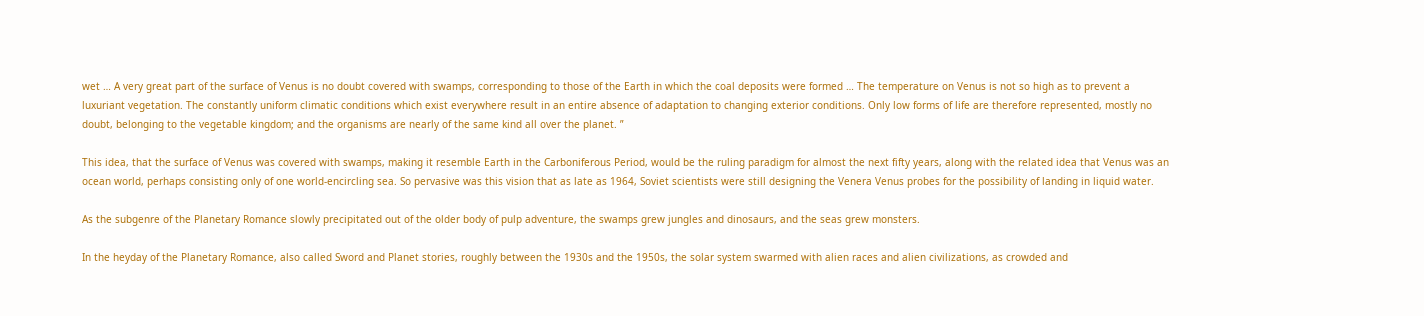wet … A very great part of the surface of Venus is no doubt covered with swamps, corresponding to those of the Earth in which the coal deposits were formed … The temperature on Venus is not so high as to prevent a luxuriant vegetation. The constantly uniform climatic conditions which exist everywhere result in an entire absence of adaptation to changing exterior conditions. Only low forms of life are therefore represented, mostly no doubt, belonging to the vegetable kingdom; and the organisms are nearly of the same kind all over the planet. ”

This idea, that the surface of Venus was covered with swamps, making it resemble Earth in the Carboniferous Period, would be the ruling paradigm for almost the next fifty years, along with the related idea that Venus was an ocean world, perhaps consisting only of one world-encircling sea. So pervasive was this vision that as late as 1964, Soviet scientists were still designing the Venera Venus probes for the possibility of landing in liquid water.

As the subgenre of the Planetary Romance slowly precipitated out of the older body of pulp adventure, the swamps grew jungles and dinosaurs, and the seas grew monsters.

In the heyday of the Planetary Romance, also called Sword and Planet stories, roughly between the 1930s and the 1950s, the solar system swarmed with alien races and alien civilizations, as crowded and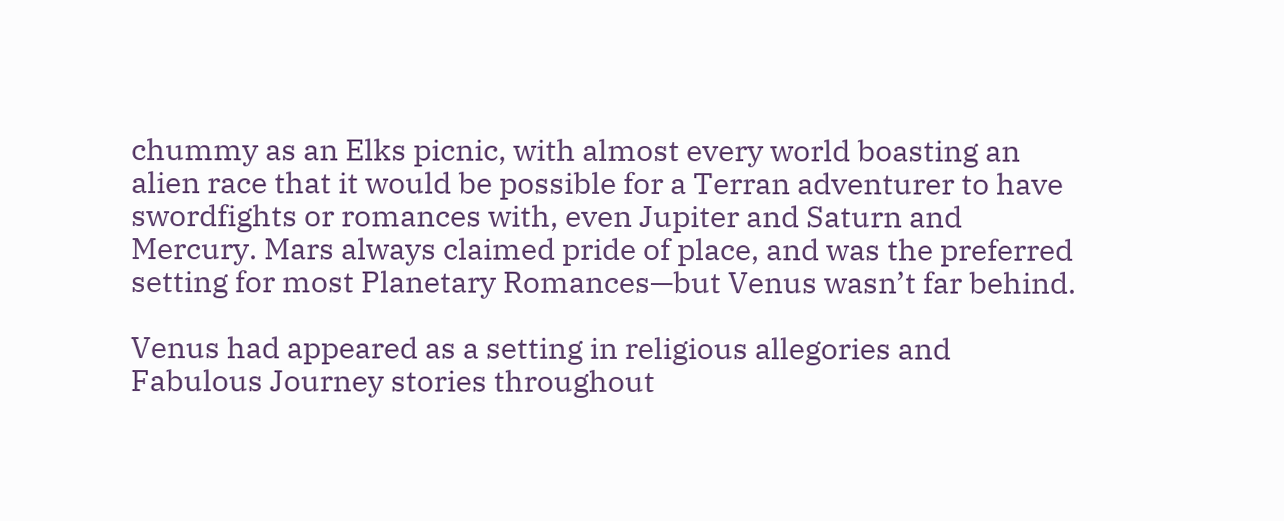chummy as an Elks picnic, with almost every world boasting an alien race that it would be possible for a Terran adventurer to have swordfights or romances with, even Jupiter and Saturn and Mercury. Mars always claimed pride of place, and was the preferred setting for most Planetary Romances—but Venus wasn’t far behind.

Venus had appeared as a setting in religious allegories and Fabulous Journey stories throughout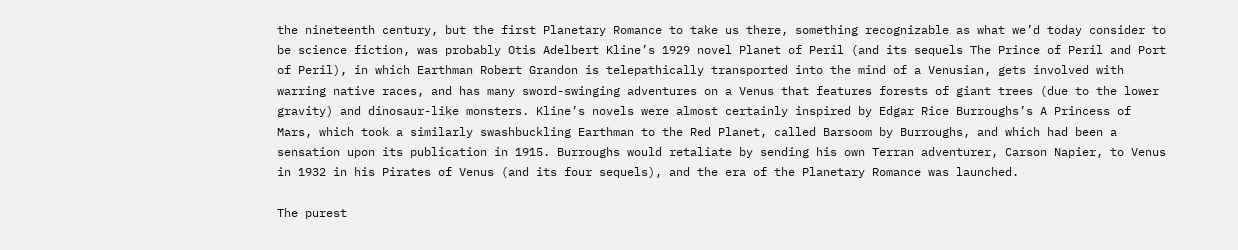the nineteenth century, but the first Planetary Romance to take us there, something recognizable as what we’d today consider to be science fiction, was probably Otis Adelbert Kline’s 1929 novel Planet of Peril (and its sequels The Prince of Peril and Port of Peril), in which Earthman Robert Grandon is telepathically transported into the mind of a Venusian, gets involved with warring native races, and has many sword-swinging adventures on a Venus that features forests of giant trees (due to the lower gravity) and dinosaur-like monsters. Kline’s novels were almost certainly inspired by Edgar Rice Burroughs’s A Princess of Mars, which took a similarly swashbuckling Earthman to the Red Planet, called Barsoom by Burroughs, and which had been a sensation upon its publication in 1915. Burroughs would retaliate by sending his own Terran adventurer, Carson Napier, to Venus in 1932 in his Pirates of Venus (and its four sequels), and the era of the Planetary Romance was launched.

The purest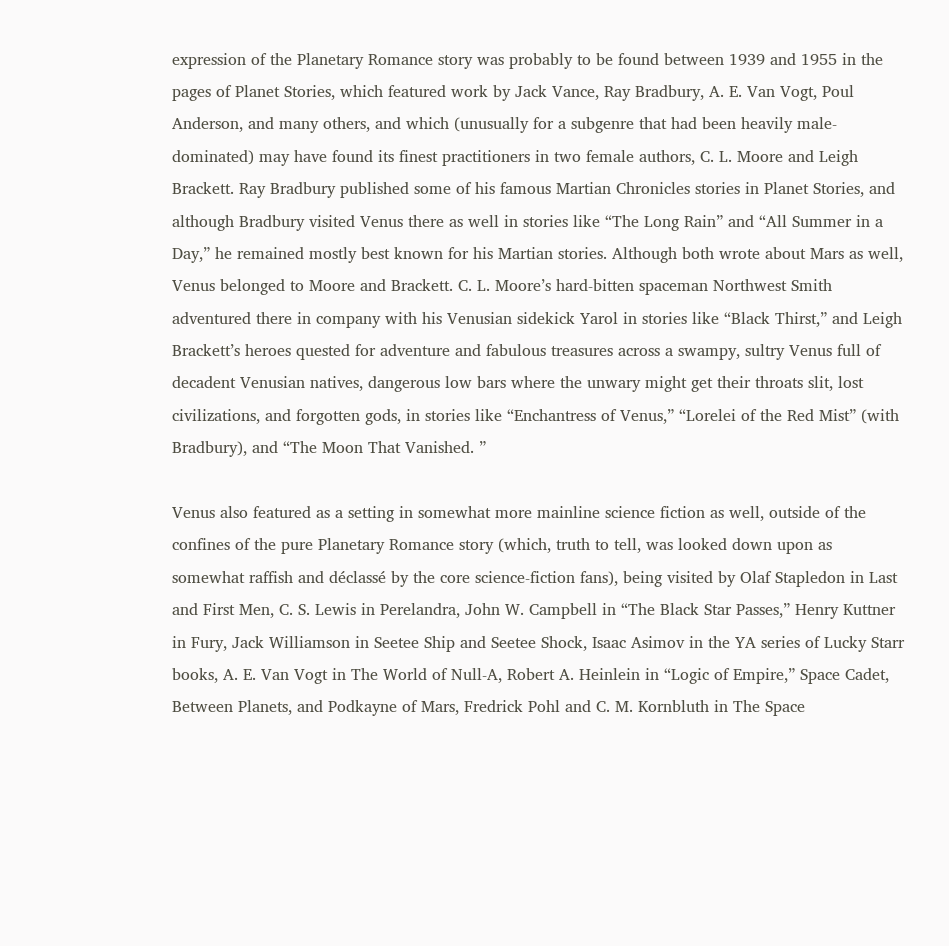expression of the Planetary Romance story was probably to be found between 1939 and 1955 in the pages of Planet Stories, which featured work by Jack Vance, Ray Bradbury, A. E. Van Vogt, Poul Anderson, and many others, and which (unusually for a subgenre that had been heavily male-dominated) may have found its finest practitioners in two female authors, C. L. Moore and Leigh Brackett. Ray Bradbury published some of his famous Martian Chronicles stories in Planet Stories, and although Bradbury visited Venus there as well in stories like “The Long Rain” and “All Summer in a Day,” he remained mostly best known for his Martian stories. Although both wrote about Mars as well, Venus belonged to Moore and Brackett. C. L. Moore’s hard-bitten spaceman Northwest Smith adventured there in company with his Venusian sidekick Yarol in stories like “Black Thirst,” and Leigh Brackett’s heroes quested for adventure and fabulous treasures across a swampy, sultry Venus full of decadent Venusian natives, dangerous low bars where the unwary might get their throats slit, lost civilizations, and forgotten gods, in stories like “Enchantress of Venus,” “Lorelei of the Red Mist” (with Bradbury), and “The Moon That Vanished. ”

Venus also featured as a setting in somewhat more mainline science fiction as well, outside of the confines of the pure Planetary Romance story (which, truth to tell, was looked down upon as somewhat raffish and déclassé by the core science-fiction fans), being visited by Olaf Stapledon in Last and First Men, C. S. Lewis in Perelandra, John W. Campbell in “The Black Star Passes,” Henry Kuttner in Fury, Jack Williamson in Seetee Ship and Seetee Shock, Isaac Asimov in the YA series of Lucky Starr books, A. E. Van Vogt in The World of Null-A, Robert A. Heinlein in “Logic of Empire,” Space Cadet, Between Planets, and Podkayne of Mars, Fredrick Pohl and C. M. Kornbluth in The Space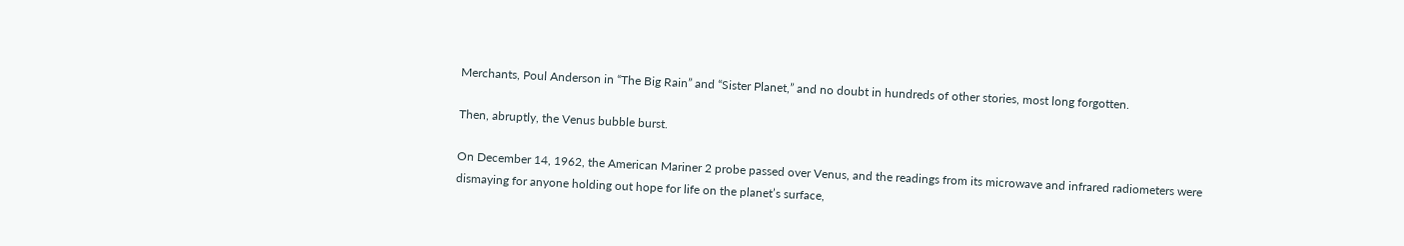Merchants, Poul Anderson in “The Big Rain” and “Sister Planet,” and no doubt in hundreds of other stories, most long forgotten.

Then, abruptly, the Venus bubble burst.

On December 14, 1962, the American Mariner 2 probe passed over Venus, and the readings from its microwave and infrared radiometers were dismaying for anyone holding out hope for life on the planet’s surface,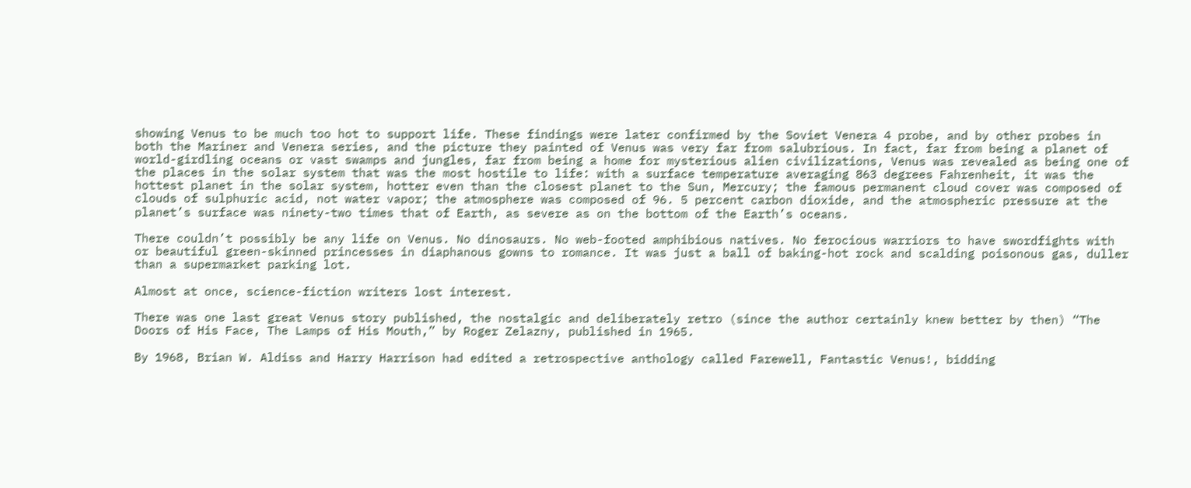showing Venus to be much too hot to support life. These findings were later confirmed by the Soviet Venera 4 probe, and by other probes in both the Mariner and Venera series, and the picture they painted of Venus was very far from salubrious. In fact, far from being a planet of world-girdling oceans or vast swamps and jungles, far from being a home for mysterious alien civilizations, Venus was revealed as being one of the places in the solar system that was the most hostile to life: with a surface temperature averaging 863 degrees Fahrenheit, it was the hottest planet in the solar system, hotter even than the closest planet to the Sun, Mercury; the famous permanent cloud cover was composed of clouds of sulphuric acid, not water vapor; the atmosphere was composed of 96. 5 percent carbon dioxide, and the atmospheric pressure at the planet’s surface was ninety-two times that of Earth, as severe as on the bottom of the Earth’s oceans.

There couldn’t possibly be any life on Venus. No dinosaurs. No web-footed amphibious natives. No ferocious warriors to have swordfights with or beautiful green-skinned princesses in diaphanous gowns to romance. It was just a ball of baking-hot rock and scalding poisonous gas, duller than a supermarket parking lot.

Almost at once, science-fiction writers lost interest.

There was one last great Venus story published, the nostalgic and deliberately retro (since the author certainly knew better by then) “The Doors of His Face, The Lamps of His Mouth,” by Roger Zelazny, published in 1965.

By 1968, Brian W. Aldiss and Harry Harrison had edited a retrospective anthology called Farewell, Fantastic Venus!, bidding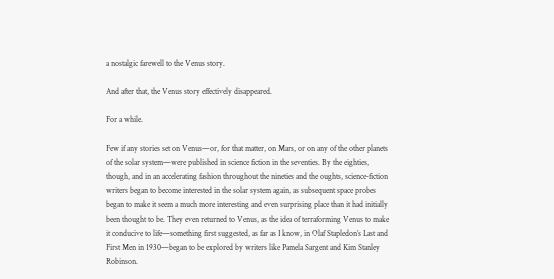a nostalgic farewell to the Venus story.

And after that, the Venus story effectively disappeared.

For a while.

Few if any stories set on Venus—or, for that matter, on Mars, or on any of the other planets of the solar system—were published in science fiction in the seventies. By the eighties, though, and in an accelerating fashion throughout the nineties and the oughts, science-fiction writers began to become interested in the solar system again, as subsequent space probes began to make it seem a much more interesting and even surprising place than it had initially been thought to be. They even returned to Venus, as the idea of terraforming Venus to make it conducive to life—something first suggested, as far as I know, in Olaf Stapledon’s Last and First Men in 1930—began to be explored by writers like Pamela Sargent and Kim Stanley Robinson.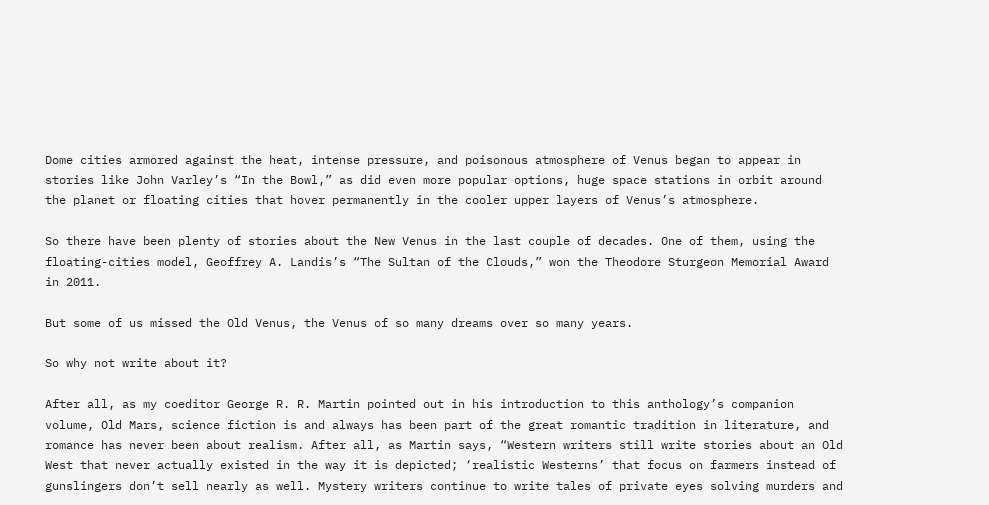Dome cities armored against the heat, intense pressure, and poisonous atmosphere of Venus began to appear in stories like John Varley’s “In the Bowl,” as did even more popular options, huge space stations in orbit around the planet or floating cities that hover permanently in the cooler upper layers of Venus’s atmosphere.

So there have been plenty of stories about the New Venus in the last couple of decades. One of them, using the floating-cities model, Geoffrey A. Landis’s “The Sultan of the Clouds,” won the Theodore Sturgeon Memorial Award in 2011.

But some of us missed the Old Venus, the Venus of so many dreams over so many years.

So why not write about it?

After all, as my coeditor George R. R. Martin pointed out in his introduction to this anthology’s companion volume, Old Mars, science fiction is and always has been part of the great romantic tradition in literature, and romance has never been about realism. After all, as Martin says, “Western writers still write stories about an Old West that never actually existed in the way it is depicted; ‘realistic Westerns’ that focus on farmers instead of gunslingers don’t sell nearly as well. Mystery writers continue to write tales of private eyes solving murders and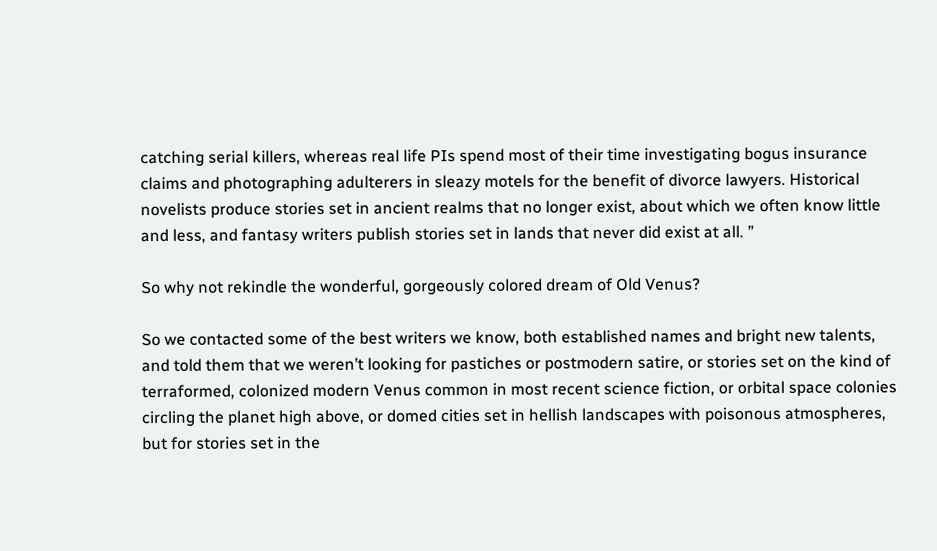catching serial killers, whereas real life PIs spend most of their time investigating bogus insurance claims and photographing adulterers in sleazy motels for the benefit of divorce lawyers. Historical novelists produce stories set in ancient realms that no longer exist, about which we often know little and less, and fantasy writers publish stories set in lands that never did exist at all. ”

So why not rekindle the wonderful, gorgeously colored dream of Old Venus?

So we contacted some of the best writers we know, both established names and bright new talents, and told them that we weren’t looking for pastiches or postmodern satire, or stories set on the kind of terraformed, colonized modern Venus common in most recent science fiction, or orbital space colonies circling the planet high above, or domed cities set in hellish landscapes with poisonous atmospheres, but for stories set in the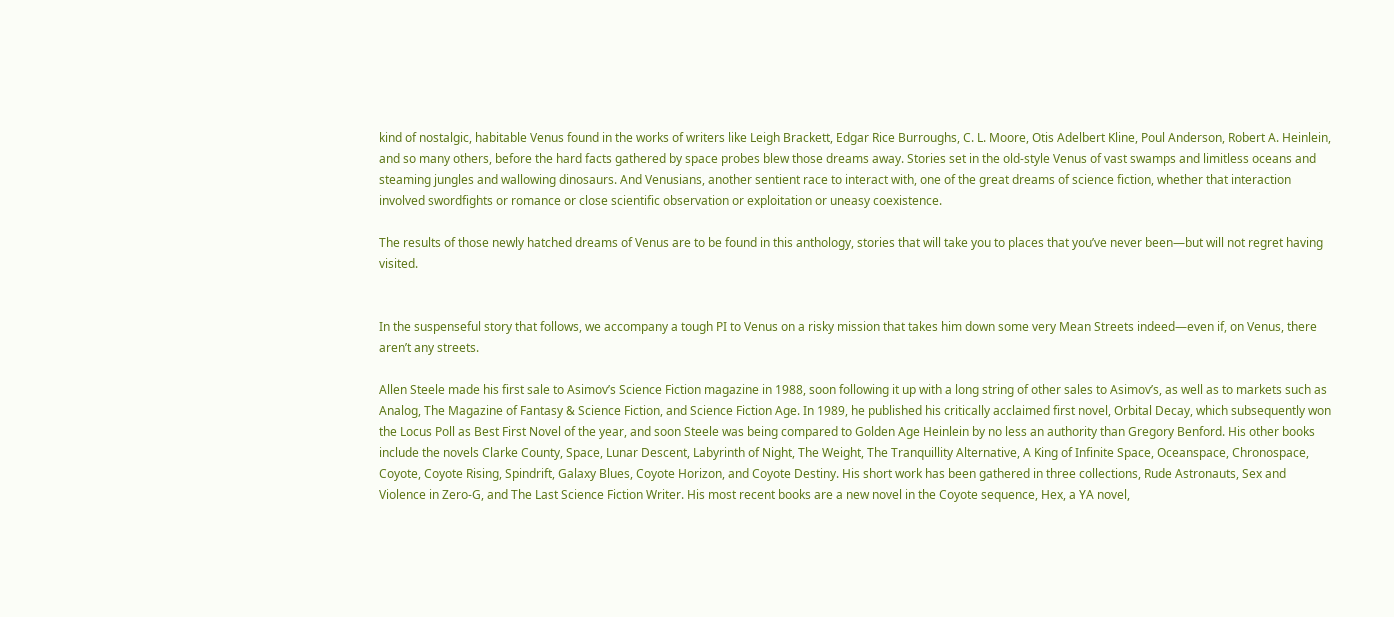kind of nostalgic, habitable Venus found in the works of writers like Leigh Brackett, Edgar Rice Burroughs, C. L. Moore, Otis Adelbert Kline, Poul Anderson, Robert A. Heinlein, and so many others, before the hard facts gathered by space probes blew those dreams away. Stories set in the old-style Venus of vast swamps and limitless oceans and steaming jungles and wallowing dinosaurs. And Venusians, another sentient race to interact with, one of the great dreams of science fiction, whether that interaction involved swordfights or romance or close scientific observation or exploitation or uneasy coexistence.

The results of those newly hatched dreams of Venus are to be found in this anthology, stories that will take you to places that you’ve never been—but will not regret having visited.


In the suspenseful story that follows, we accompany a tough PI to Venus on a risky mission that takes him down some very Mean Streets indeed—even if, on Venus, there aren’t any streets.

Allen Steele made his first sale to Asimov’s Science Fiction magazine in 1988, soon following it up with a long string of other sales to Asimov’s, as well as to markets such as Analog, The Magazine of Fantasy & Science Fiction, and Science Fiction Age. In 1989, he published his critically acclaimed first novel, Orbital Decay, which subsequently won the Locus Poll as Best First Novel of the year, and soon Steele was being compared to Golden Age Heinlein by no less an authority than Gregory Benford. His other books include the novels Clarke County, Space, Lunar Descent, Labyrinth of Night, The Weight, The Tranquillity Alternative, A King of Infinite Space, Oceanspace, Chronospace, Coyote, Coyote Rising, Spindrift, Galaxy Blues, Coyote Horizon, and Coyote Destiny. His short work has been gathered in three collections, Rude Astronauts, Sex and Violence in Zero-G, and The Last Science Fiction Writer. His most recent books are a new novel in the Coyote sequence, Hex, a YA novel,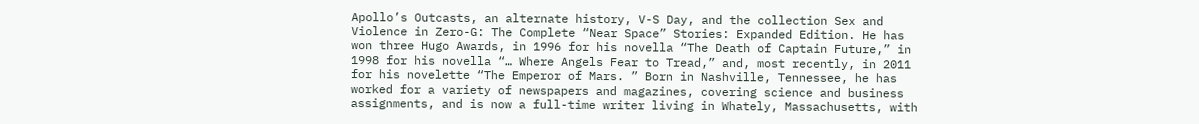Apollo’s Outcasts, an alternate history, V-S Day, and the collection Sex and Violence in Zero-G: The Complete “Near Space” Stories: Expanded Edition. He has won three Hugo Awards, in 1996 for his novella “The Death of Captain Future,” in 1998 for his novella “… Where Angels Fear to Tread,” and, most recently, in 2011 for his novelette “The Emperor of Mars. ” Born in Nashville, Tennessee, he has worked for a variety of newspapers and magazines, covering science and business assignments, and is now a full-time writer living in Whately, Massachusetts, with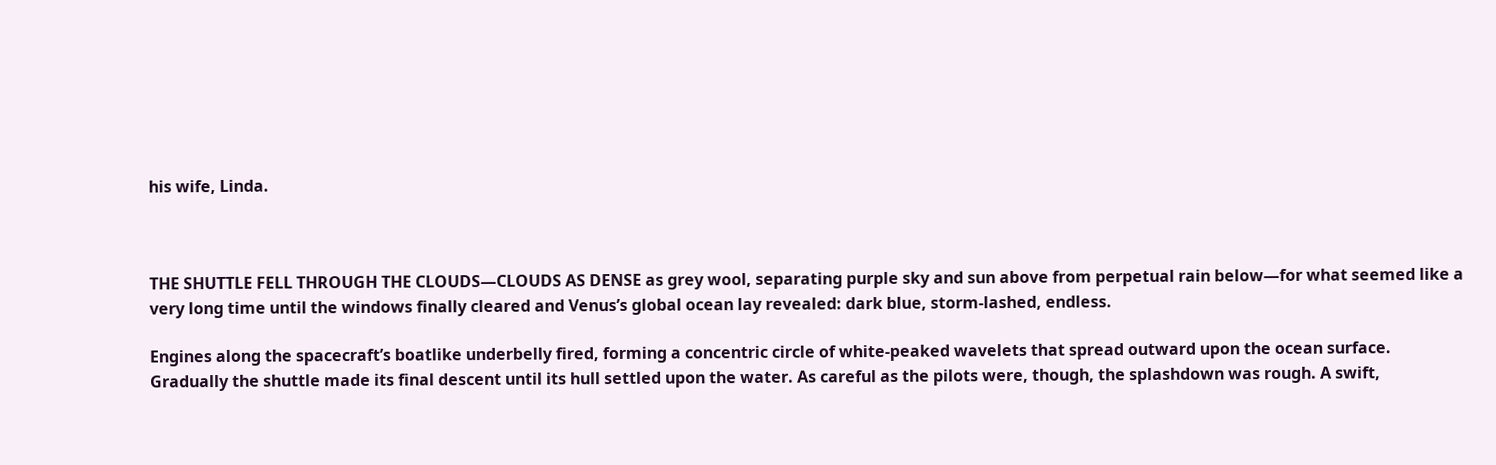his wife, Linda.



THE SHUTTLE FELL THROUGH THE CLOUDS—CLOUDS AS DENSE as grey wool, separating purple sky and sun above from perpetual rain below—for what seemed like a very long time until the windows finally cleared and Venus’s global ocean lay revealed: dark blue, storm-lashed, endless.

Engines along the spacecraft’s boatlike underbelly fired, forming a concentric circle of white-peaked wavelets that spread outward upon the ocean surface. Gradually the shuttle made its final descent until its hull settled upon the water. As careful as the pilots were, though, the splashdown was rough. A swift,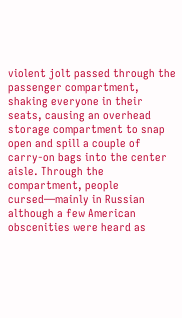violent jolt passed through the passenger compartment, shaking everyone in their seats, causing an overhead storage compartment to snap open and spill a couple of carry-on bags into the center aisle. Through the compartment, people cursed—mainly in Russian although a few American obscenities were heard as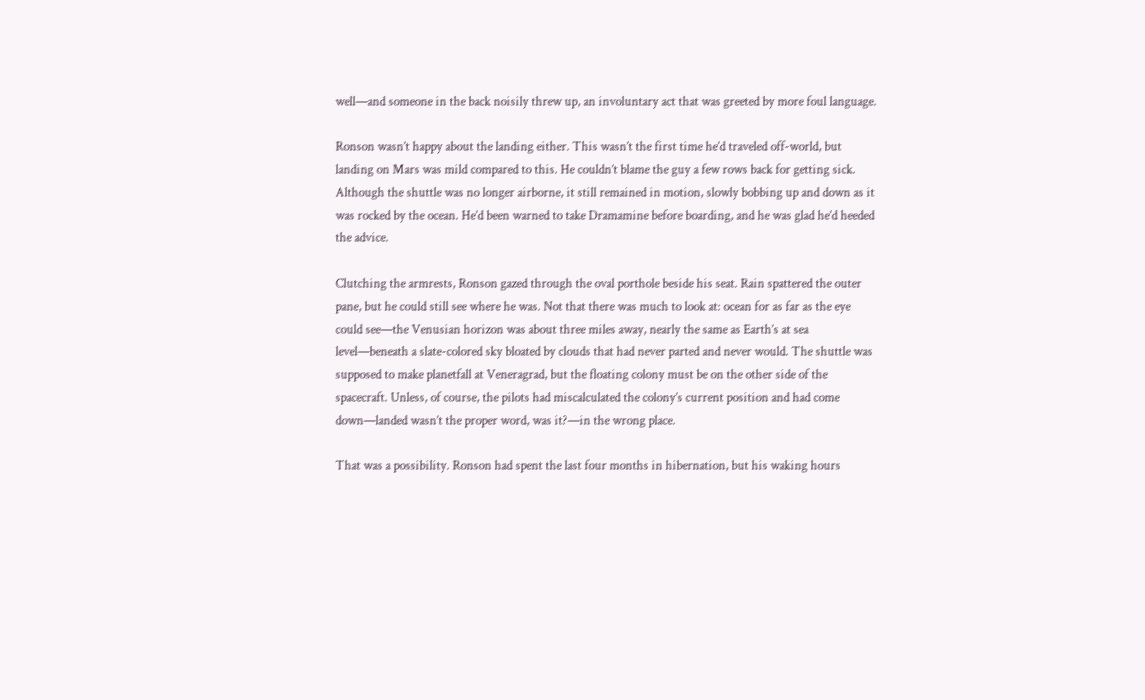well—and someone in the back noisily threw up, an involuntary act that was greeted by more foul language.

Ronson wasn’t happy about the landing either. This wasn’t the first time he’d traveled off-world, but landing on Mars was mild compared to this. He couldn’t blame the guy a few rows back for getting sick. Although the shuttle was no longer airborne, it still remained in motion, slowly bobbing up and down as it was rocked by the ocean. He’d been warned to take Dramamine before boarding, and he was glad he’d heeded the advice.

Clutching the armrests, Ronson gazed through the oval porthole beside his seat. Rain spattered the outer pane, but he could still see where he was. Not that there was much to look at: ocean for as far as the eye could see—the Venusian horizon was about three miles away, nearly the same as Earth’s at sea level—beneath a slate-colored sky bloated by clouds that had never parted and never would. The shuttle was supposed to make planetfall at Veneragrad, but the floating colony must be on the other side of the spacecraft. Unless, of course, the pilots had miscalculated the colony’s current position and had come down—landed wasn’t the proper word, was it?—in the wrong place.

That was a possibility. Ronson had spent the last four months in hibernation, but his waking hours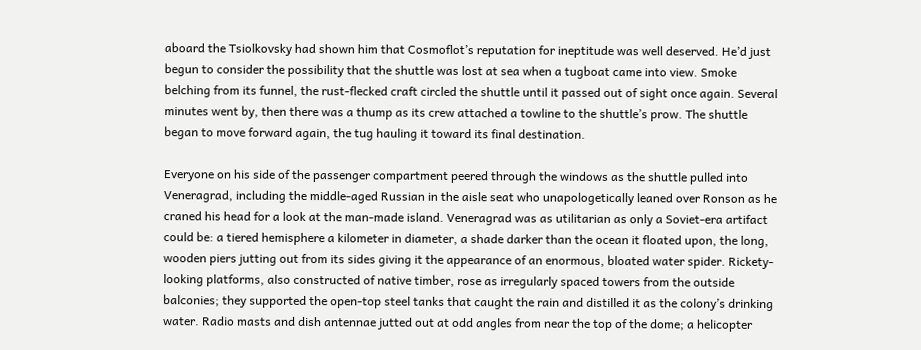aboard the Tsiolkovsky had shown him that Cosmoflot’s reputation for ineptitude was well deserved. He’d just begun to consider the possibility that the shuttle was lost at sea when a tugboat came into view. Smoke belching from its funnel, the rust-flecked craft circled the shuttle until it passed out of sight once again. Several minutes went by, then there was a thump as its crew attached a towline to the shuttle’s prow. The shuttle began to move forward again, the tug hauling it toward its final destination.

Everyone on his side of the passenger compartment peered through the windows as the shuttle pulled into Veneragrad, including the middle-aged Russian in the aisle seat who unapologetically leaned over Ronson as he craned his head for a look at the man-made island. Veneragrad was as utilitarian as only a Soviet-era artifact could be: a tiered hemisphere a kilometer in diameter, a shade darker than the ocean it floated upon, the long, wooden piers jutting out from its sides giving it the appearance of an enormous, bloated water spider. Rickety-looking platforms, also constructed of native timber, rose as irregularly spaced towers from the outside balconies; they supported the open-top steel tanks that caught the rain and distilled it as the colony’s drinking water. Radio masts and dish antennae jutted out at odd angles from near the top of the dome; a helicopter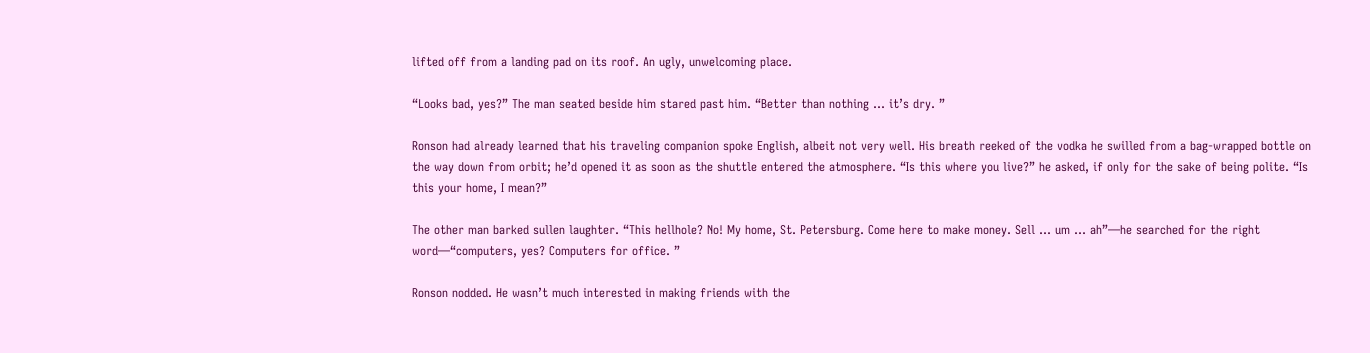lifted off from a landing pad on its roof. An ugly, unwelcoming place.

“Looks bad, yes?” The man seated beside him stared past him. “Better than nothing … it’s dry. ”

Ronson had already learned that his traveling companion spoke English, albeit not very well. His breath reeked of the vodka he swilled from a bag-wrapped bottle on the way down from orbit; he’d opened it as soon as the shuttle entered the atmosphere. “Is this where you live?” he asked, if only for the sake of being polite. “Is this your home, I mean?”

The other man barked sullen laughter. “This hellhole? No! My home, St. Petersburg. Come here to make money. Sell … um … ah”—he searched for the right word—“computers, yes? Computers for office. ”

Ronson nodded. He wasn’t much interested in making friends with the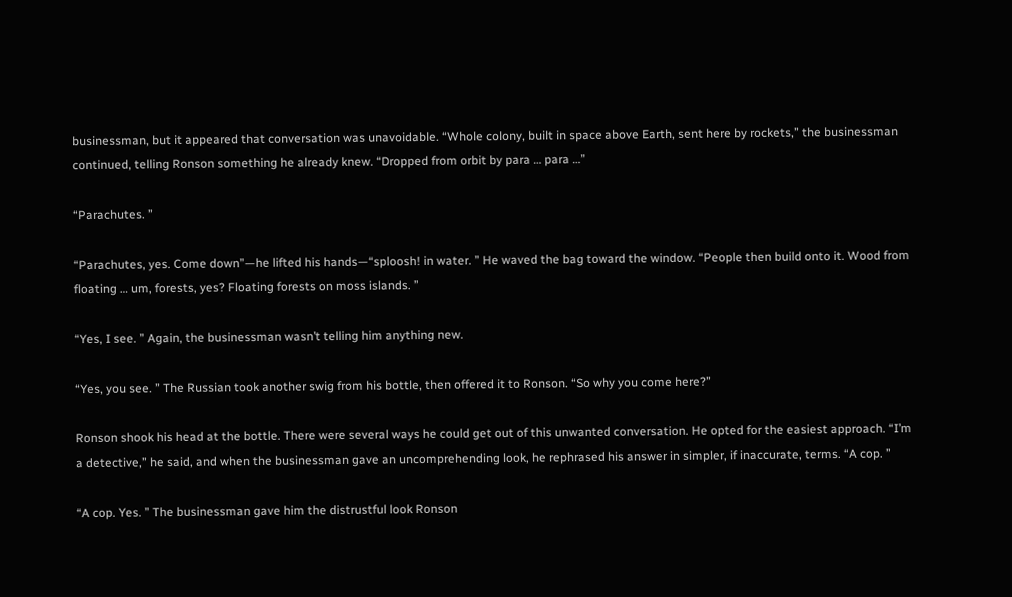businessman, but it appeared that conversation was unavoidable. “Whole colony, built in space above Earth, sent here by rockets,” the businessman continued, telling Ronson something he already knew. “Dropped from orbit by para … para …”

“Parachutes. ”

“Parachutes, yes. Come down”—he lifted his hands—“sploosh! in water. ” He waved the bag toward the window. “People then build onto it. Wood from floating … um, forests, yes? Floating forests on moss islands. ”

“Yes, I see. ” Again, the businessman wasn’t telling him anything new.

“Yes, you see. ” The Russian took another swig from his bottle, then offered it to Ronson. “So why you come here?”

Ronson shook his head at the bottle. There were several ways he could get out of this unwanted conversation. He opted for the easiest approach. “I’m a detective,” he said, and when the businessman gave an uncomprehending look, he rephrased his answer in simpler, if inaccurate, terms. “A cop. ”

“A cop. Yes. ” The businessman gave him the distrustful look Ronson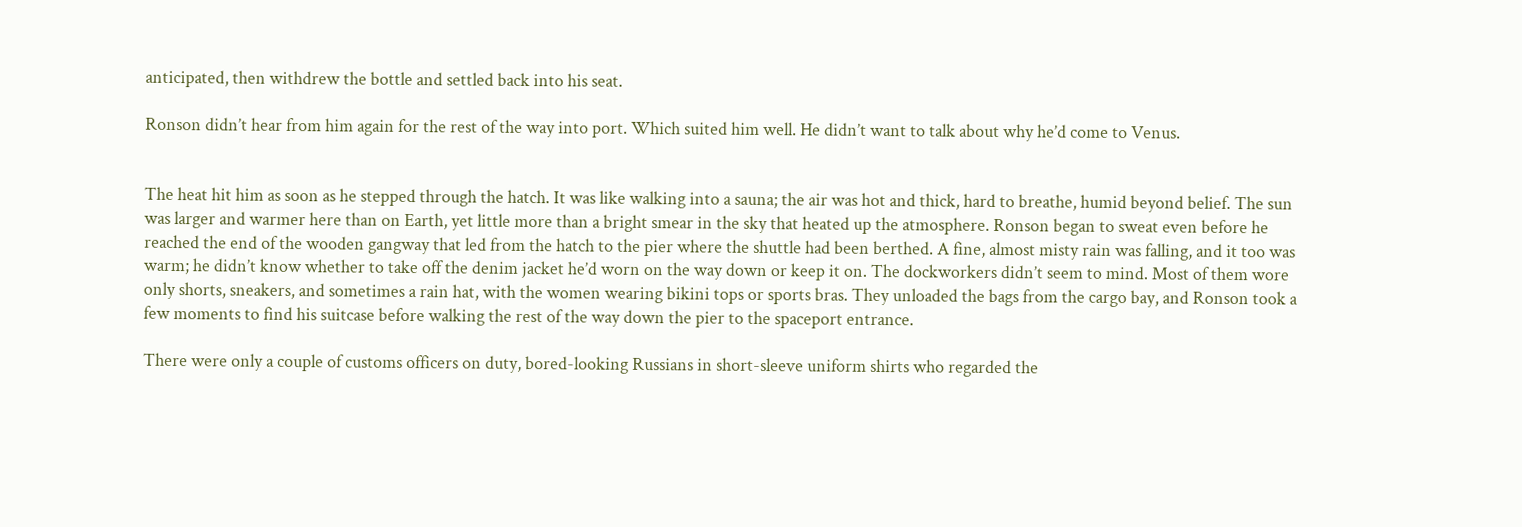anticipated, then withdrew the bottle and settled back into his seat.

Ronson didn’t hear from him again for the rest of the way into port. Which suited him well. He didn’t want to talk about why he’d come to Venus.


The heat hit him as soon as he stepped through the hatch. It was like walking into a sauna; the air was hot and thick, hard to breathe, humid beyond belief. The sun was larger and warmer here than on Earth, yet little more than a bright smear in the sky that heated up the atmosphere. Ronson began to sweat even before he reached the end of the wooden gangway that led from the hatch to the pier where the shuttle had been berthed. A fine, almost misty rain was falling, and it too was warm; he didn’t know whether to take off the denim jacket he’d worn on the way down or keep it on. The dockworkers didn’t seem to mind. Most of them wore only shorts, sneakers, and sometimes a rain hat, with the women wearing bikini tops or sports bras. They unloaded the bags from the cargo bay, and Ronson took a few moments to find his suitcase before walking the rest of the way down the pier to the spaceport entrance.

There were only a couple of customs officers on duty, bored-looking Russians in short-sleeve uniform shirts who regarded the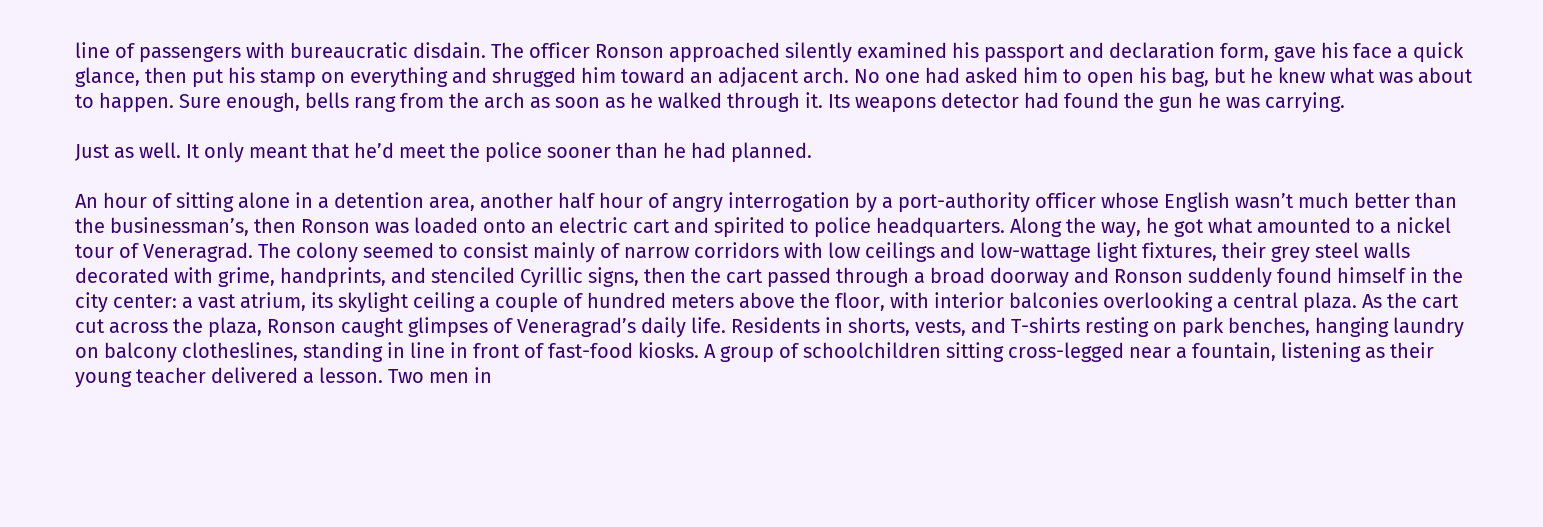line of passengers with bureaucratic disdain. The officer Ronson approached silently examined his passport and declaration form, gave his face a quick glance, then put his stamp on everything and shrugged him toward an adjacent arch. No one had asked him to open his bag, but he knew what was about to happen. Sure enough, bells rang from the arch as soon as he walked through it. Its weapons detector had found the gun he was carrying.

Just as well. It only meant that he’d meet the police sooner than he had planned.

An hour of sitting alone in a detention area, another half hour of angry interrogation by a port-authority officer whose English wasn’t much better than the businessman’s, then Ronson was loaded onto an electric cart and spirited to police headquarters. Along the way, he got what amounted to a nickel tour of Veneragrad. The colony seemed to consist mainly of narrow corridors with low ceilings and low-wattage light fixtures, their grey steel walls decorated with grime, handprints, and stenciled Cyrillic signs, then the cart passed through a broad doorway and Ronson suddenly found himself in the city center: a vast atrium, its skylight ceiling a couple of hundred meters above the floor, with interior balconies overlooking a central plaza. As the cart cut across the plaza, Ronson caught glimpses of Veneragrad’s daily life. Residents in shorts, vests, and T-shirts resting on park benches, hanging laundry on balcony clotheslines, standing in line in front of fast-food kiosks. A group of schoolchildren sitting cross-legged near a fountain, listening as their young teacher delivered a lesson. Two men in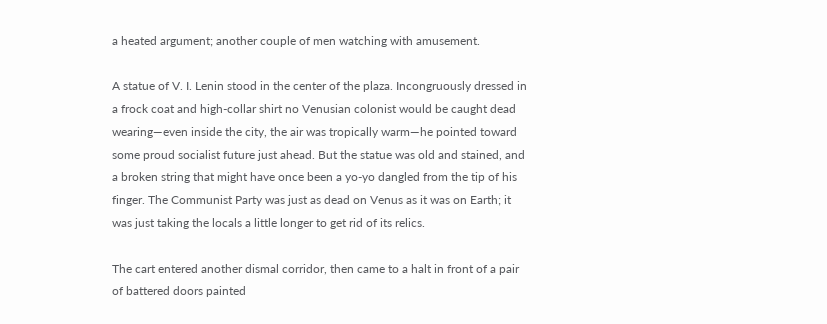a heated argument; another couple of men watching with amusement.

A statue of V. I. Lenin stood in the center of the plaza. Incongruously dressed in a frock coat and high-collar shirt no Venusian colonist would be caught dead wearing—even inside the city, the air was tropically warm—he pointed toward some proud socialist future just ahead. But the statue was old and stained, and a broken string that might have once been a yo-yo dangled from the tip of his finger. The Communist Party was just as dead on Venus as it was on Earth; it was just taking the locals a little longer to get rid of its relics.

The cart entered another dismal corridor, then came to a halt in front of a pair of battered doors painted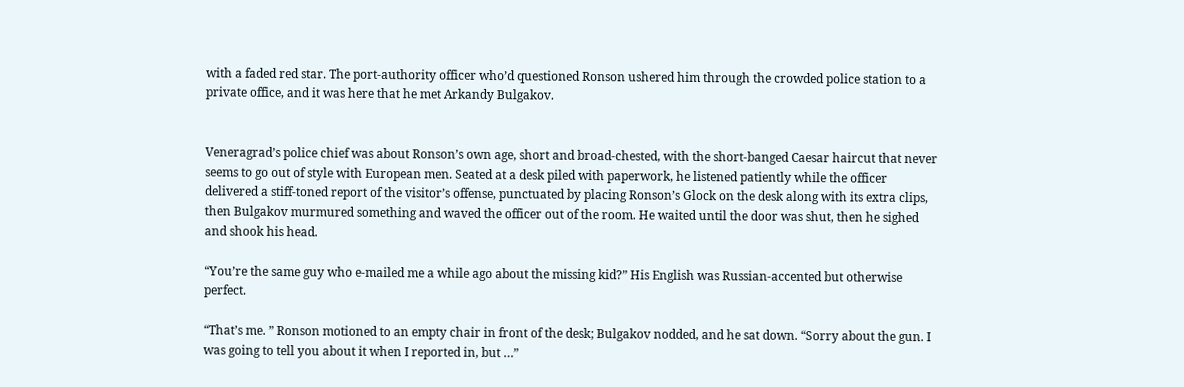with a faded red star. The port-authority officer who’d questioned Ronson ushered him through the crowded police station to a private office, and it was here that he met Arkandy Bulgakov.


Veneragrad’s police chief was about Ronson’s own age, short and broad-chested, with the short-banged Caesar haircut that never seems to go out of style with European men. Seated at a desk piled with paperwork, he listened patiently while the officer delivered a stiff-toned report of the visitor’s offense, punctuated by placing Ronson’s Glock on the desk along with its extra clips, then Bulgakov murmured something and waved the officer out of the room. He waited until the door was shut, then he sighed and shook his head.

“You’re the same guy who e-mailed me a while ago about the missing kid?” His English was Russian-accented but otherwise perfect.

“That’s me. ” Ronson motioned to an empty chair in front of the desk; Bulgakov nodded, and he sat down. “Sorry about the gun. I was going to tell you about it when I reported in, but …”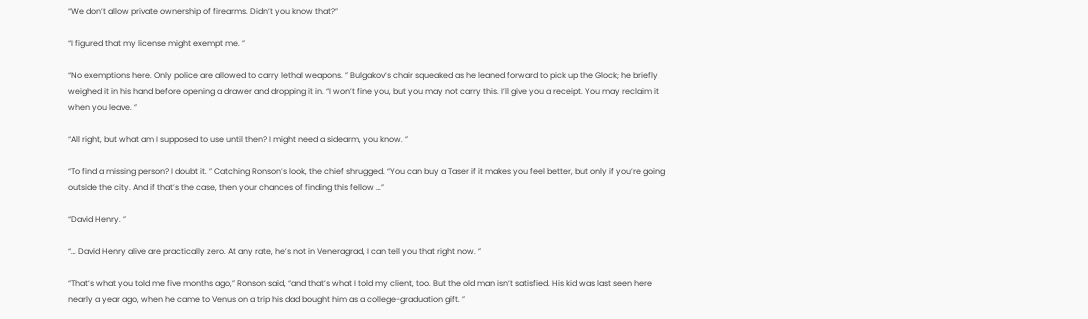“We don’t allow private ownership of firearms. Didn’t you know that?”

“I figured that my license might exempt me. ”

“No exemptions here. Only police are allowed to carry lethal weapons. ” Bulgakov’s chair squeaked as he leaned forward to pick up the Glock; he briefly weighed it in his hand before opening a drawer and dropping it in. “I won’t fine you, but you may not carry this. I’ll give you a receipt. You may reclaim it when you leave. ”

“All right, but what am I supposed to use until then? I might need a sidearm, you know. ”

“To find a missing person? I doubt it. ” Catching Ronson’s look, the chief shrugged. “You can buy a Taser if it makes you feel better, but only if you’re going outside the city. And if that’s the case, then your chances of finding this fellow …”

“David Henry. ”

“… David Henry alive are practically zero. At any rate, he’s not in Veneragrad, I can tell you that right now. ”

“That’s what you told me five months ago,” Ronson said, “and that’s what I told my client, too. But the old man isn’t satisfied. His kid was last seen here nearly a year ago, when he came to Venus on a trip his dad bought him as a college-graduation gift. ”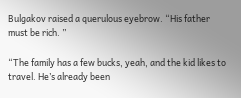Bulgakov raised a querulous eyebrow. “His father must be rich. ”

“The family has a few bucks, yeah, and the kid likes to travel. He’s already been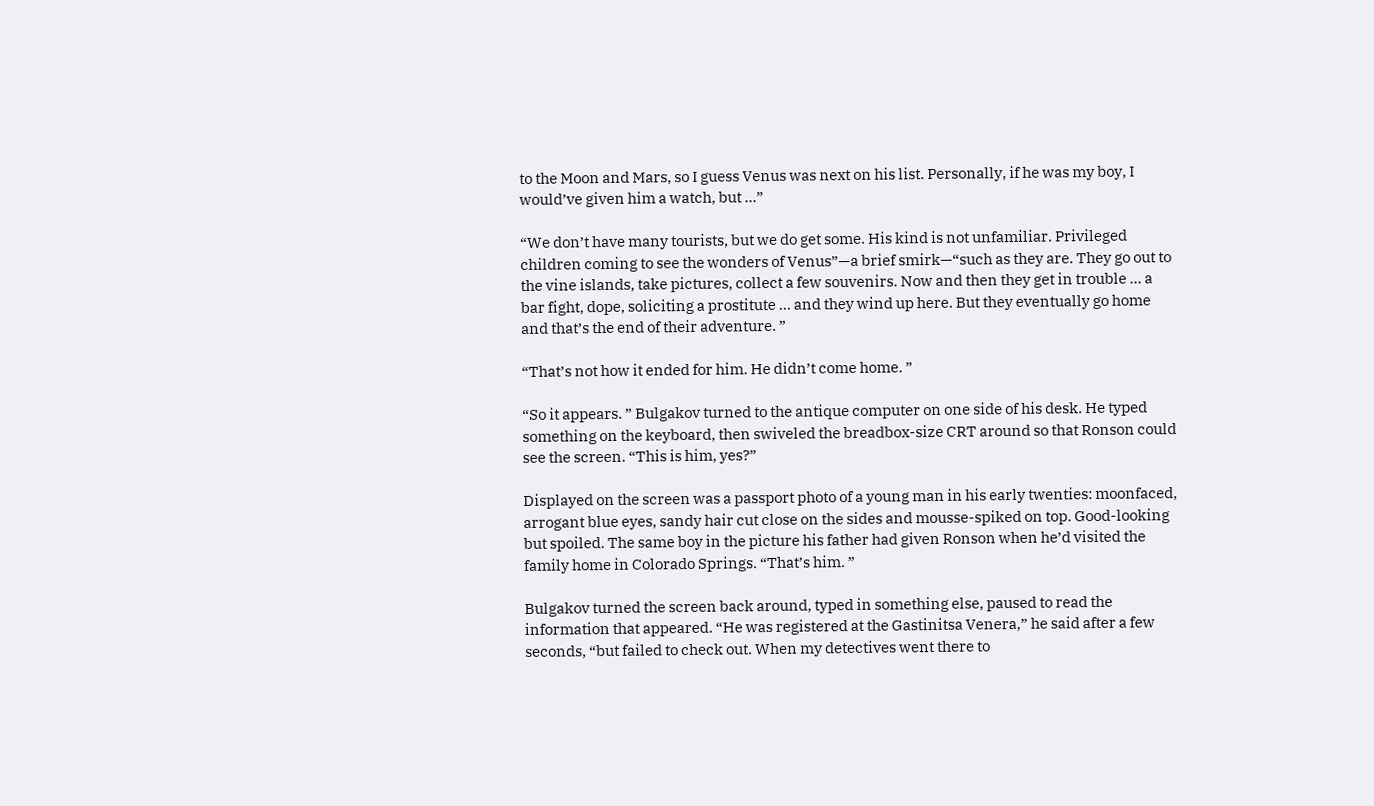to the Moon and Mars, so I guess Venus was next on his list. Personally, if he was my boy, I would’ve given him a watch, but …”

“We don’t have many tourists, but we do get some. His kind is not unfamiliar. Privileged children coming to see the wonders of Venus”—a brief smirk—“such as they are. They go out to the vine islands, take pictures, collect a few souvenirs. Now and then they get in trouble … a bar fight, dope, soliciting a prostitute … and they wind up here. But they eventually go home and that’s the end of their adventure. ”

“That’s not how it ended for him. He didn’t come home. ”

“So it appears. ” Bulgakov turned to the antique computer on one side of his desk. He typed something on the keyboard, then swiveled the breadbox-size CRT around so that Ronson could see the screen. “This is him, yes?”

Displayed on the screen was a passport photo of a young man in his early twenties: moonfaced, arrogant blue eyes, sandy hair cut close on the sides and mousse-spiked on top. Good-looking but spoiled. The same boy in the picture his father had given Ronson when he’d visited the family home in Colorado Springs. “That’s him. ”

Bulgakov turned the screen back around, typed in something else, paused to read the information that appeared. “He was registered at the Gastinitsa Venera,” he said after a few seconds, “but failed to check out. When my detectives went there to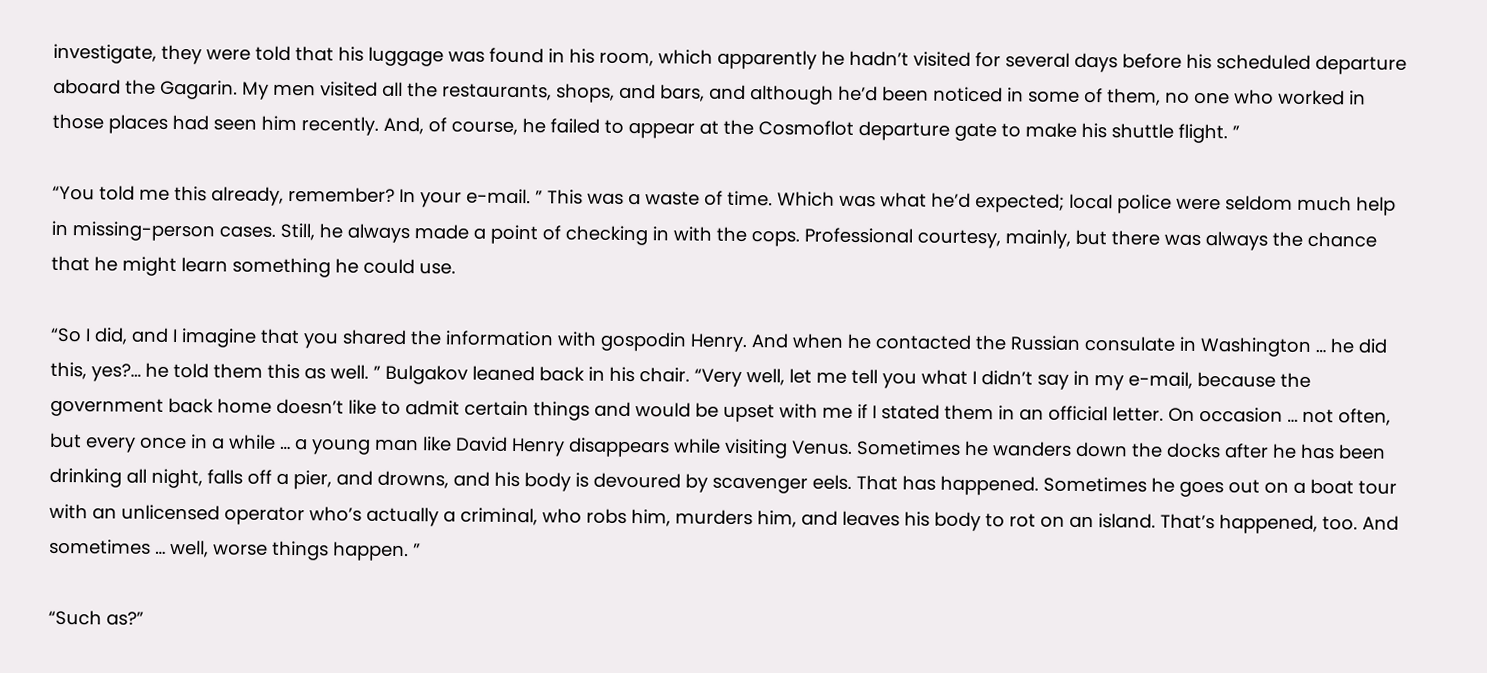investigate, they were told that his luggage was found in his room, which apparently he hadn’t visited for several days before his scheduled departure aboard the Gagarin. My men visited all the restaurants, shops, and bars, and although he’d been noticed in some of them, no one who worked in those places had seen him recently. And, of course, he failed to appear at the Cosmoflot departure gate to make his shuttle flight. ”

“You told me this already, remember? In your e-mail. ” This was a waste of time. Which was what he’d expected; local police were seldom much help in missing-person cases. Still, he always made a point of checking in with the cops. Professional courtesy, mainly, but there was always the chance that he might learn something he could use.

“So I did, and I imagine that you shared the information with gospodin Henry. And when he contacted the Russian consulate in Washington … he did this, yes?… he told them this as well. ” Bulgakov leaned back in his chair. “Very well, let me tell you what I didn’t say in my e-mail, because the government back home doesn’t like to admit certain things and would be upset with me if I stated them in an official letter. On occasion … not often, but every once in a while … a young man like David Henry disappears while visiting Venus. Sometimes he wanders down the docks after he has been drinking all night, falls off a pier, and drowns, and his body is devoured by scavenger eels. That has happened. Sometimes he goes out on a boat tour with an unlicensed operator who’s actually a criminal, who robs him, murders him, and leaves his body to rot on an island. That’s happened, too. And sometimes … well, worse things happen. ”

“Such as?”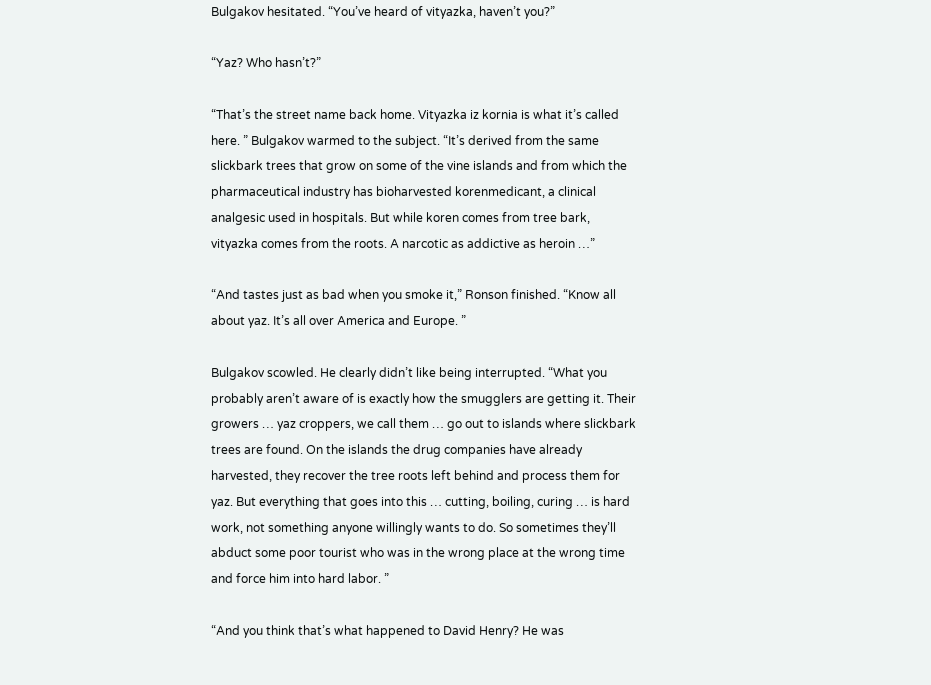Bulgakov hesitated. “You’ve heard of vityazka, haven’t you?”

“Yaz? Who hasn’t?”

“That’s the street name back home. Vityazka iz kornia is what it’s called here. ” Bulgakov warmed to the subject. “It’s derived from the same slickbark trees that grow on some of the vine islands and from which the pharmaceutical industry has bioharvested korenmedicant, a clinical analgesic used in hospitals. But while koren comes from tree bark, vityazka comes from the roots. A narcotic as addictive as heroin …”

“And tastes just as bad when you smoke it,” Ronson finished. “Know all about yaz. It’s all over America and Europe. ”

Bulgakov scowled. He clearly didn’t like being interrupted. “What you probably aren’t aware of is exactly how the smugglers are getting it. Their growers … yaz croppers, we call them … go out to islands where slickbark trees are found. On the islands the drug companies have already harvested, they recover the tree roots left behind and process them for yaz. But everything that goes into this … cutting, boiling, curing … is hard work, not something anyone willingly wants to do. So sometimes they’ll abduct some poor tourist who was in the wrong place at the wrong time and force him into hard labor. ”

“And you think that’s what happened to David Henry? He was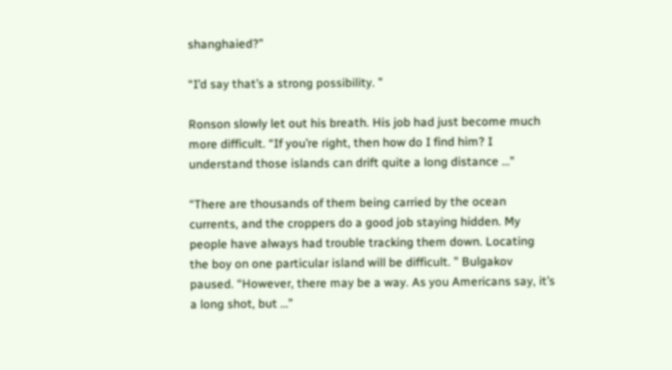shanghaied?”

“I’d say that’s a strong possibility. ”

Ronson slowly let out his breath. His job had just become much more difficult. “If you’re right, then how do I find him? I understand those islands can drift quite a long distance …”

“There are thousands of them being carried by the ocean currents, and the croppers do a good job staying hidden. My people have always had trouble tracking them down. Locating the boy on one particular island will be difficult. ” Bulgakov paused. “However, there may be a way. As you Americans say, it’s a long shot, but …”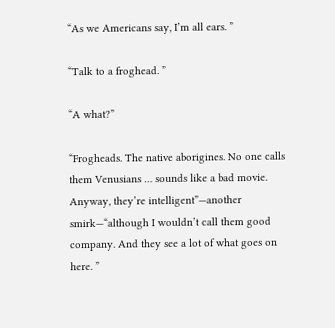“As we Americans say, I’m all ears. ”

“Talk to a froghead. ”

“A what?”

“Frogheads. The native aborigines. No one calls them Venusians … sounds like a bad movie. Anyway, they’re intelligent”—another smirk—“although I wouldn’t call them good company. And they see a lot of what goes on here. ”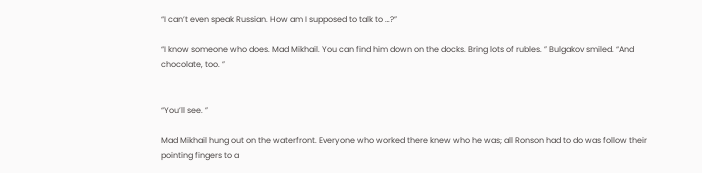“I can’t even speak Russian. How am I supposed to talk to …?”

“I know someone who does. Mad Mikhail. You can find him down on the docks. Bring lots of rubles. ” Bulgakov smiled. “And chocolate, too. ”


“You’ll see. ”

Mad Mikhail hung out on the waterfront. Everyone who worked there knew who he was; all Ronson had to do was follow their pointing fingers to a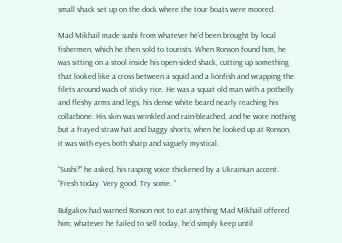small shack set up on the dock where the tour boats were moored.

Mad Mikhail made sushi from whatever he’d been brought by local fishermen, which he then sold to tourists. When Ronson found him, he was sitting on a stool inside his open-sided shack, cutting up something that looked like a cross between a squid and a lionfish and wrapping the filets around wads of sticky rice. He was a squat old man with a potbelly and fleshy arms and legs, his dense white beard nearly reaching his collarbone. His skin was wrinkled and rain-bleached, and he wore nothing but a frayed straw hat and baggy shorts; when he looked up at Ronson, it was with eyes both sharp and vaguely mystical.

“Sushi?” he asked, his rasping voice thickened by a Ukrainian accent. “Fresh today. Very good. Try some. ”

Bulgakov had warned Ronson not to eat anything Mad Mikhail offered him; whatever he failed to sell today, he’d simply keep until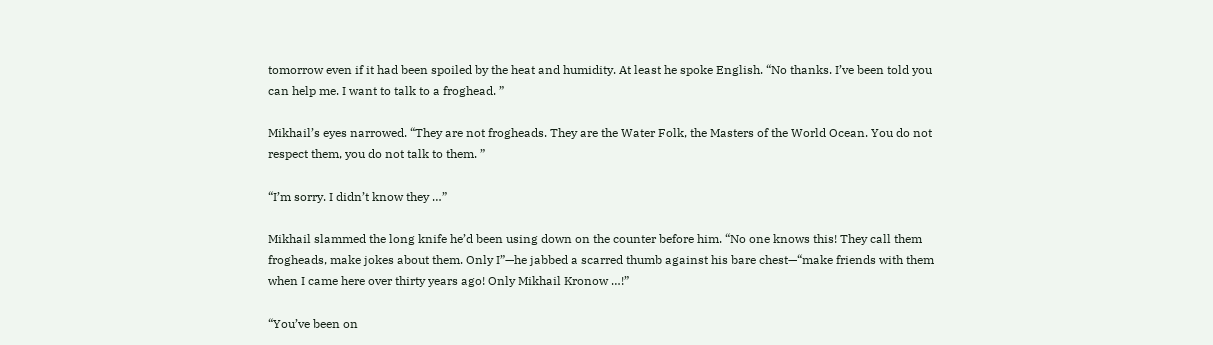tomorrow even if it had been spoiled by the heat and humidity. At least he spoke English. “No thanks. I’ve been told you can help me. I want to talk to a froghead. ”

Mikhail’s eyes narrowed. “They are not frogheads. They are the Water Folk, the Masters of the World Ocean. You do not respect them, you do not talk to them. ”

“I’m sorry. I didn’t know they …”

Mikhail slammed the long knife he’d been using down on the counter before him. “No one knows this! They call them frogheads, make jokes about them. Only I”—he jabbed a scarred thumb against his bare chest—“make friends with them when I came here over thirty years ago! Only Mikhail Kronow …!”

“You’ve been on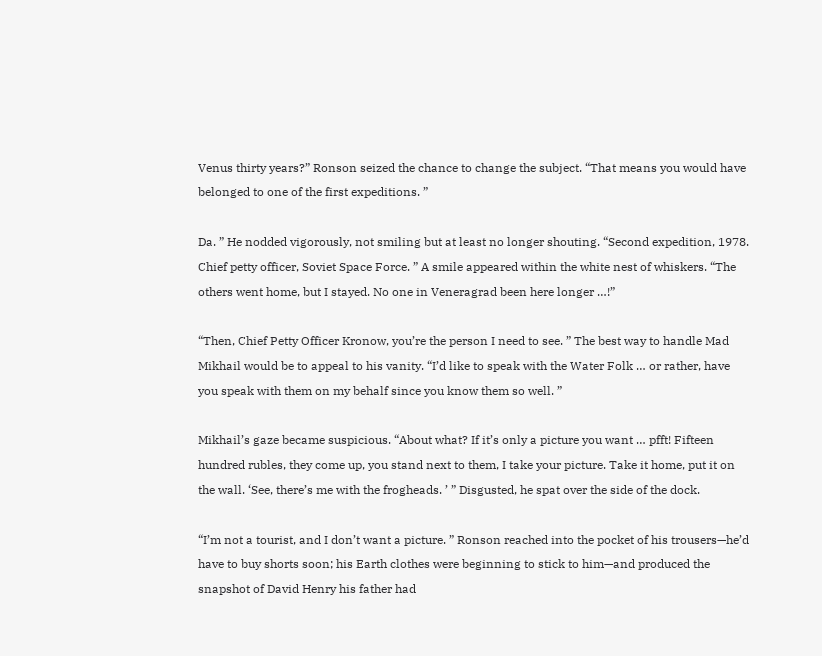Venus thirty years?” Ronson seized the chance to change the subject. “That means you would have belonged to one of the first expeditions. ”

Da. ” He nodded vigorously, not smiling but at least no longer shouting. “Second expedition, 1978. Chief petty officer, Soviet Space Force. ” A smile appeared within the white nest of whiskers. “The others went home, but I stayed. No one in Veneragrad been here longer …!”

“Then, Chief Petty Officer Kronow, you’re the person I need to see. ” The best way to handle Mad Mikhail would be to appeal to his vanity. “I’d like to speak with the Water Folk … or rather, have you speak with them on my behalf since you know them so well. ”

Mikhail’s gaze became suspicious. “About what? If it’s only a picture you want … pfft! Fifteen hundred rubles, they come up, you stand next to them, I take your picture. Take it home, put it on the wall. ‘See, there’s me with the frogheads. ’ ” Disgusted, he spat over the side of the dock.

“I’m not a tourist, and I don’t want a picture. ” Ronson reached into the pocket of his trousers—he’d have to buy shorts soon; his Earth clothes were beginning to stick to him—and produced the snapshot of David Henry his father had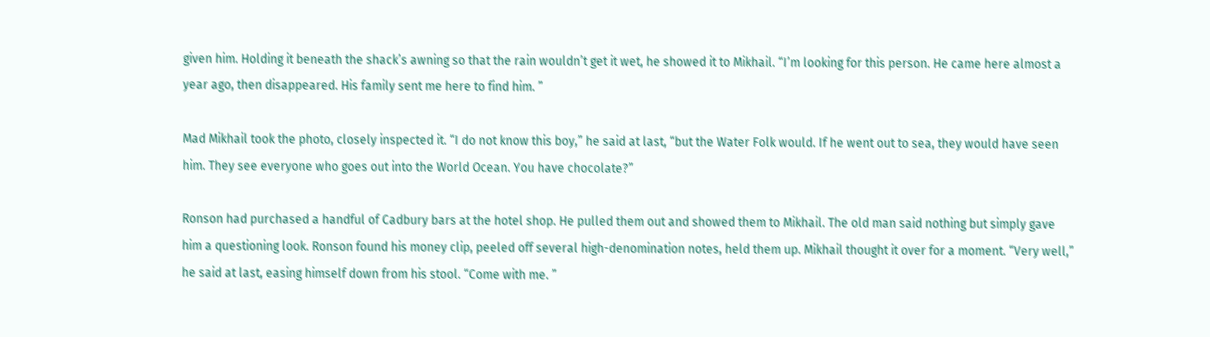given him. Holding it beneath the shack’s awning so that the rain wouldn’t get it wet, he showed it to Mikhail. “I’m looking for this person. He came here almost a year ago, then disappeared. His family sent me here to find him. ”

Mad Mikhail took the photo, closely inspected it. “I do not know this boy,” he said at last, “but the Water Folk would. If he went out to sea, they would have seen him. They see everyone who goes out into the World Ocean. You have chocolate?”

Ronson had purchased a handful of Cadbury bars at the hotel shop. He pulled them out and showed them to Mikhail. The old man said nothing but simply gave him a questioning look. Ronson found his money clip, peeled off several high-denomination notes, held them up. Mikhail thought it over for a moment. “Very well,” he said at last, easing himself down from his stool. “Come with me. ”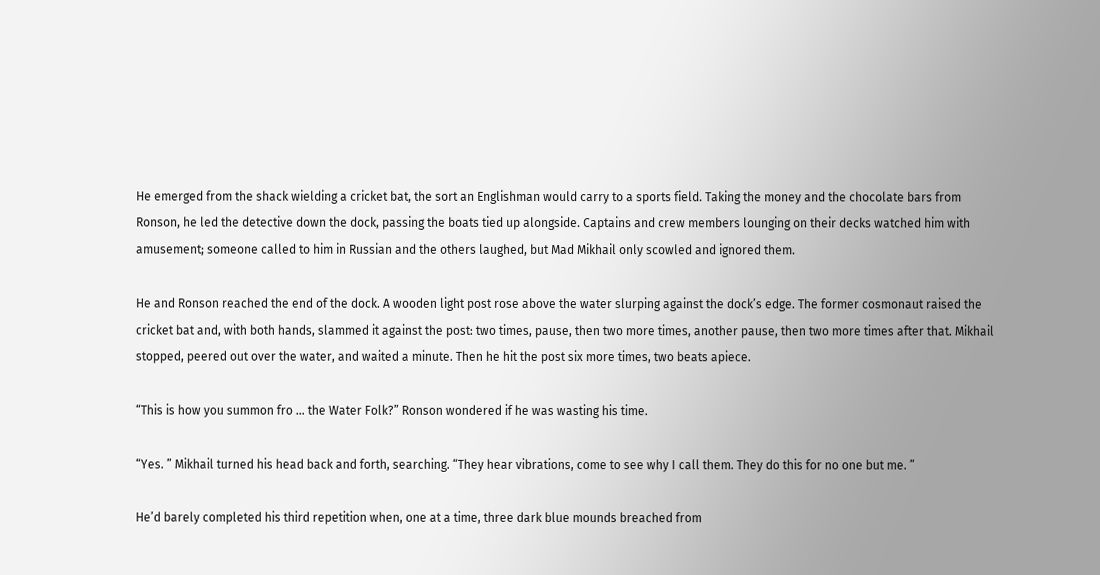He emerged from the shack wielding a cricket bat, the sort an Englishman would carry to a sports field. Taking the money and the chocolate bars from Ronson, he led the detective down the dock, passing the boats tied up alongside. Captains and crew members lounging on their decks watched him with amusement; someone called to him in Russian and the others laughed, but Mad Mikhail only scowled and ignored them.

He and Ronson reached the end of the dock. A wooden light post rose above the water slurping against the dock’s edge. The former cosmonaut raised the cricket bat and, with both hands, slammed it against the post: two times, pause, then two more times, another pause, then two more times after that. Mikhail stopped, peered out over the water, and waited a minute. Then he hit the post six more times, two beats apiece.

“This is how you summon fro … the Water Folk?” Ronson wondered if he was wasting his time.

“Yes. ” Mikhail turned his head back and forth, searching. “They hear vibrations, come to see why I call them. They do this for no one but me. ”

He’d barely completed his third repetition when, one at a time, three dark blue mounds breached from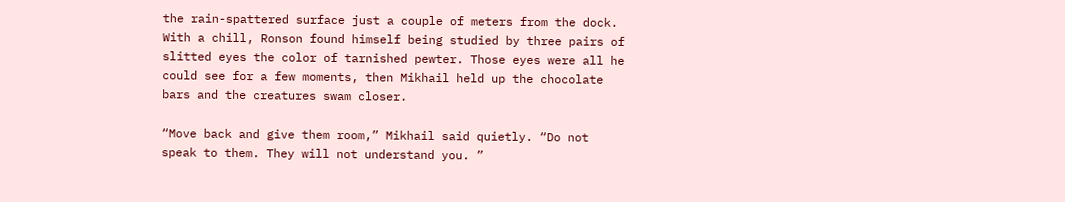the rain-spattered surface just a couple of meters from the dock. With a chill, Ronson found himself being studied by three pairs of slitted eyes the color of tarnished pewter. Those eyes were all he could see for a few moments, then Mikhail held up the chocolate bars and the creatures swam closer.

“Move back and give them room,” Mikhail said quietly. “Do not speak to them. They will not understand you. ”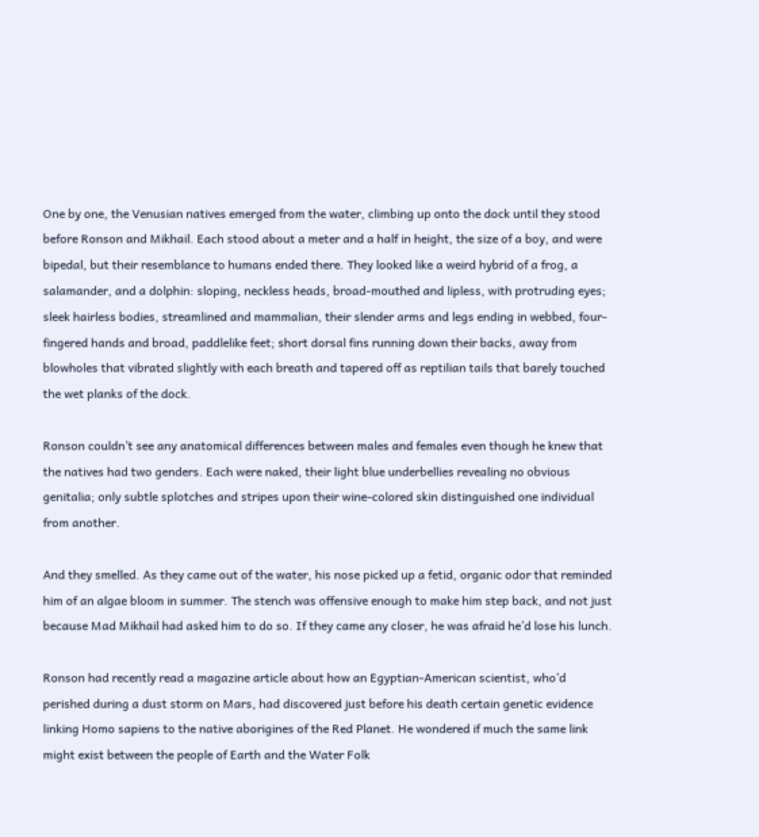One by one, the Venusian natives emerged from the water, climbing up onto the dock until they stood before Ronson and Mikhail. Each stood about a meter and a half in height, the size of a boy, and were bipedal, but their resemblance to humans ended there. They looked like a weird hybrid of a frog, a salamander, and a dolphin: sloping, neckless heads, broad-mouthed and lipless, with protruding eyes; sleek hairless bodies, streamlined and mammalian, their slender arms and legs ending in webbed, four-fingered hands and broad, paddlelike feet; short dorsal fins running down their backs, away from blowholes that vibrated slightly with each breath and tapered off as reptilian tails that barely touched the wet planks of the dock.

Ronson couldn’t see any anatomical differences between males and females even though he knew that the natives had two genders. Each were naked, their light blue underbellies revealing no obvious genitalia; only subtle splotches and stripes upon their wine-colored skin distinguished one individual from another.

And they smelled. As they came out of the water, his nose picked up a fetid, organic odor that reminded him of an algae bloom in summer. The stench was offensive enough to make him step back, and not just because Mad Mikhail had asked him to do so. If they came any closer, he was afraid he’d lose his lunch.

Ronson had recently read a magazine article about how an Egyptian-American scientist, who’d perished during a dust storm on Mars, had discovered just before his death certain genetic evidence linking Homo sapiens to the native aborigines of the Red Planet. He wondered if much the same link might exist between the people of Earth and the Water Folk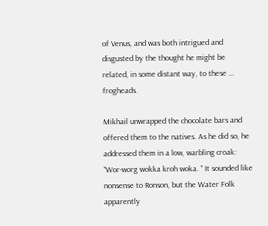of Venus, and was both intrigued and disgusted by the thought he might be related, in some distant way, to these … frogheads.

Mikhail unwrapped the chocolate bars and offered them to the natives. As he did so, he addressed them in a low, warbling croak: “Wor-worg wokka kroh woka. ” It sounded like nonsense to Ronson, but the Water Folk apparently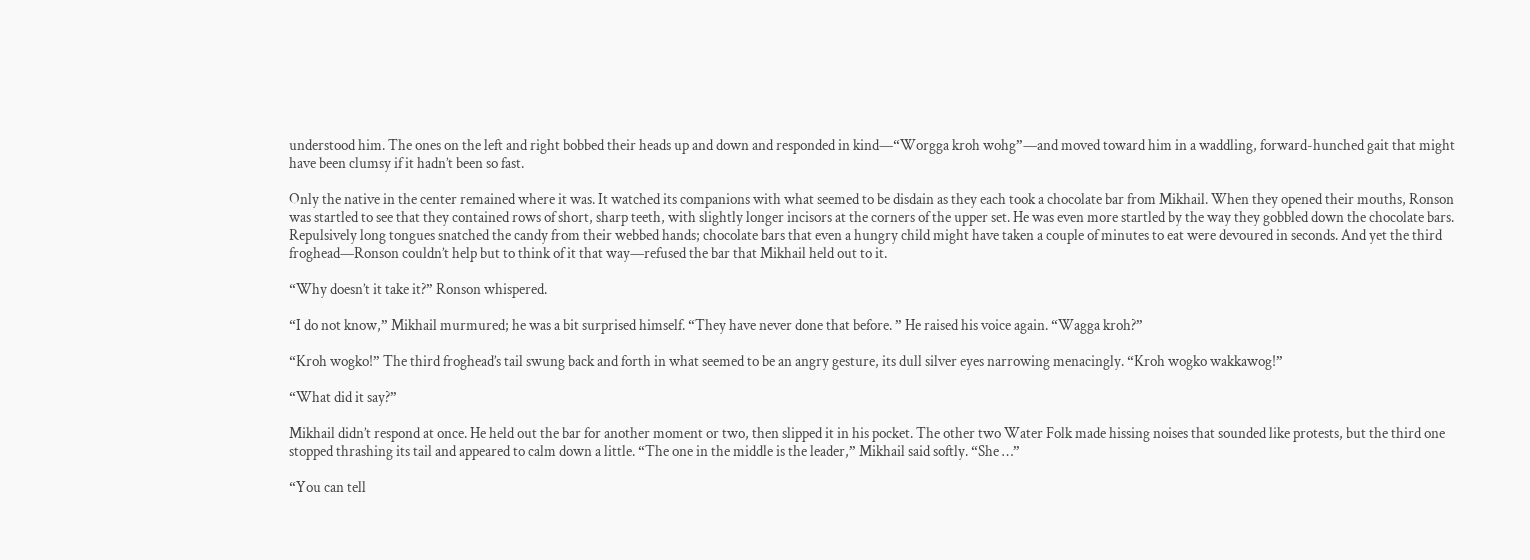understood him. The ones on the left and right bobbed their heads up and down and responded in kind—“Worgga kroh wohg”—and moved toward him in a waddling, forward-hunched gait that might have been clumsy if it hadn’t been so fast.

Only the native in the center remained where it was. It watched its companions with what seemed to be disdain as they each took a chocolate bar from Mikhail. When they opened their mouths, Ronson was startled to see that they contained rows of short, sharp teeth, with slightly longer incisors at the corners of the upper set. He was even more startled by the way they gobbled down the chocolate bars. Repulsively long tongues snatched the candy from their webbed hands; chocolate bars that even a hungry child might have taken a couple of minutes to eat were devoured in seconds. And yet the third froghead—Ronson couldn’t help but to think of it that way—refused the bar that Mikhail held out to it.

“Why doesn’t it take it?” Ronson whispered.

“I do not know,” Mikhail murmured; he was a bit surprised himself. “They have never done that before. ” He raised his voice again. “Wagga kroh?”

“Kroh wogko!” The third froghead’s tail swung back and forth in what seemed to be an angry gesture, its dull silver eyes narrowing menacingly. “Kroh wogko wakkawog!”

“What did it say?”

Mikhail didn’t respond at once. He held out the bar for another moment or two, then slipped it in his pocket. The other two Water Folk made hissing noises that sounded like protests, but the third one stopped thrashing its tail and appeared to calm down a little. “The one in the middle is the leader,” Mikhail said softly. “She …”

“You can tell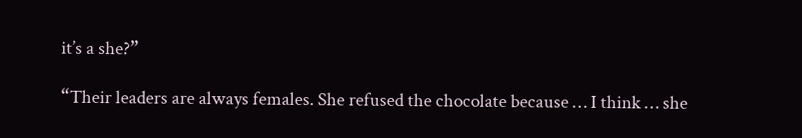it’s a she?”

“Their leaders are always females. She refused the chocolate because … I think … she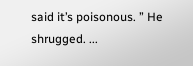said it’s poisonous. ” He shrugged. ...